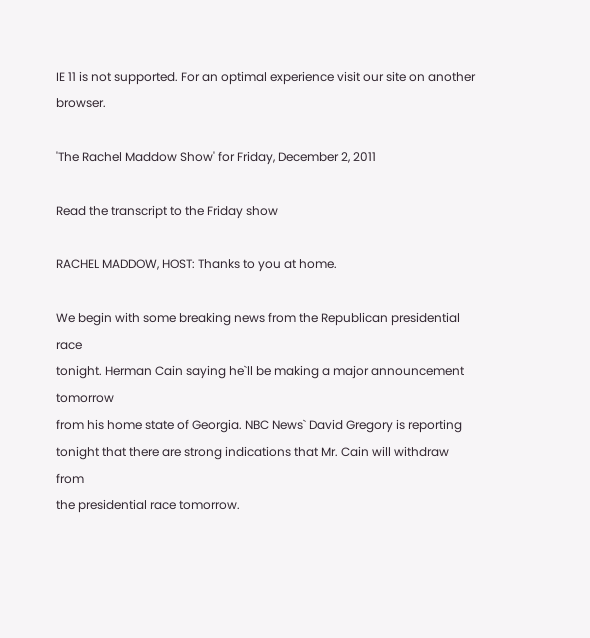IE 11 is not supported. For an optimal experience visit our site on another browser.

'The Rachel Maddow Show' for Friday, December 2, 2011

Read the transcript to the Friday show

RACHEL MADDOW, HOST: Thanks to you at home.

We begin with some breaking news from the Republican presidential race
tonight. Herman Cain saying he`ll be making a major announcement tomorrow
from his home state of Georgia. NBC News` David Gregory is reporting
tonight that there are strong indications that Mr. Cain will withdraw from
the presidential race tomorrow.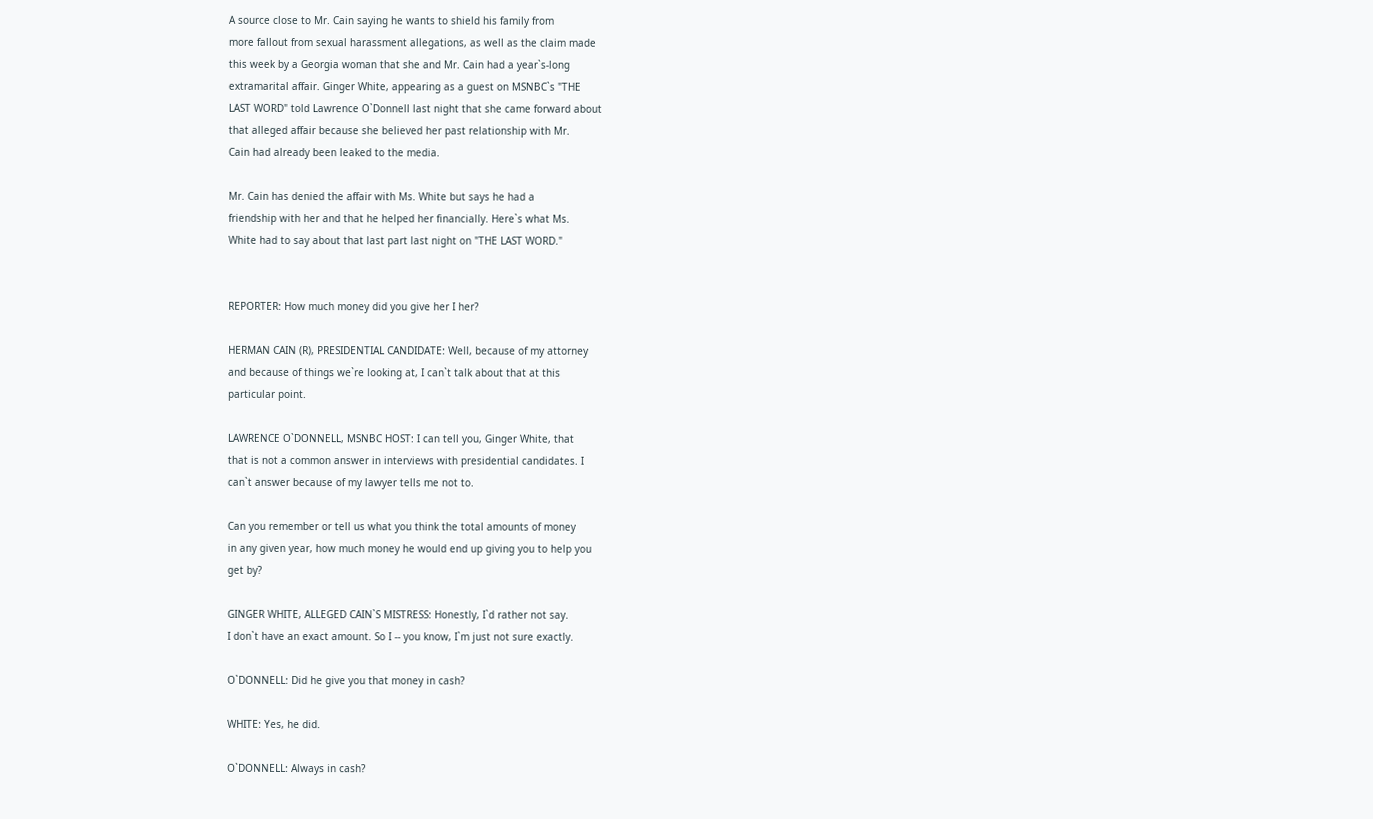A source close to Mr. Cain saying he wants to shield his family from
more fallout from sexual harassment allegations, as well as the claim made
this week by a Georgia woman that she and Mr. Cain had a year`s-long
extramarital affair. Ginger White, appearing as a guest on MSNBC`s "THE
LAST WORD" told Lawrence O`Donnell last night that she came forward about
that alleged affair because she believed her past relationship with Mr.
Cain had already been leaked to the media.

Mr. Cain has denied the affair with Ms. White but says he had a
friendship with her and that he helped her financially. Here`s what Ms.
White had to say about that last part last night on "THE LAST WORD."


REPORTER: How much money did you give her I her?

HERMAN CAIN (R), PRESIDENTIAL CANDIDATE: Well, because of my attorney
and because of things we`re looking at, I can`t talk about that at this
particular point.

LAWRENCE O`DONNELL, MSNBC HOST: I can tell you, Ginger White, that
that is not a common answer in interviews with presidential candidates. I
can`t answer because of my lawyer tells me not to.

Can you remember or tell us what you think the total amounts of money
in any given year, how much money he would end up giving you to help you
get by?

GINGER WHITE, ALLEGED CAIN`S MISTRESS: Honestly, I`d rather not say.
I don`t have an exact amount. So I -- you know, I`m just not sure exactly.

O`DONNELL: Did he give you that money in cash?

WHITE: Yes, he did.

O`DONNELL: Always in cash?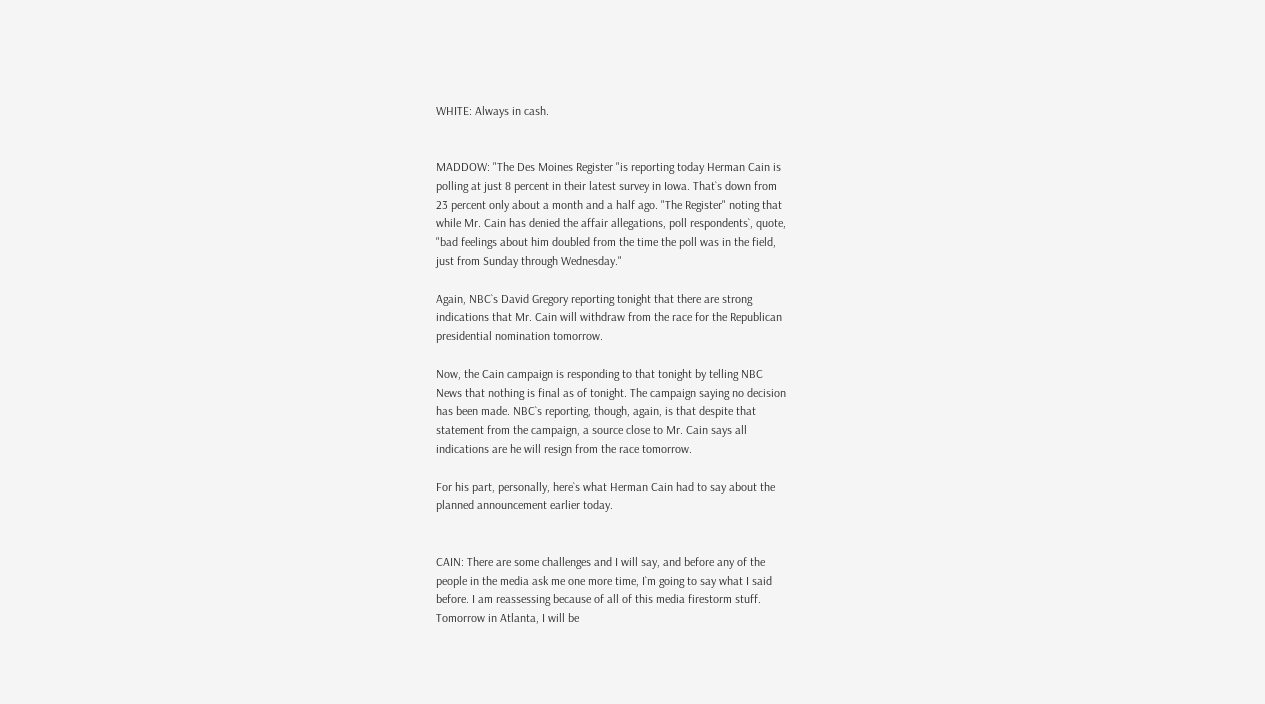WHITE: Always in cash.


MADDOW: "The Des Moines Register "is reporting today Herman Cain is
polling at just 8 percent in their latest survey in Iowa. That`s down from
23 percent only about a month and a half ago. "The Register" noting that
while Mr. Cain has denied the affair allegations, poll respondents`, quote,
"bad feelings about him doubled from the time the poll was in the field,
just from Sunday through Wednesday."

Again, NBC`s David Gregory reporting tonight that there are strong
indications that Mr. Cain will withdraw from the race for the Republican
presidential nomination tomorrow.

Now, the Cain campaign is responding to that tonight by telling NBC
News that nothing is final as of tonight. The campaign saying no decision
has been made. NBC`s reporting, though, again, is that despite that
statement from the campaign, a source close to Mr. Cain says all
indications are he will resign from the race tomorrow.

For his part, personally, here`s what Herman Cain had to say about the
planned announcement earlier today.


CAIN: There are some challenges and I will say, and before any of the
people in the media ask me one more time, I`m going to say what I said
before. I am reassessing because of all of this media firestorm stuff.
Tomorrow in Atlanta, I will be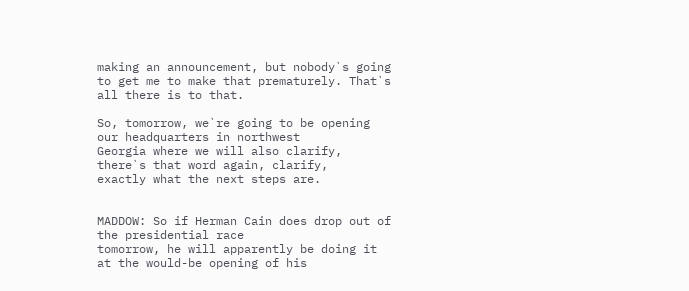making an announcement, but nobody`s going
to get me to make that prematurely. That`s all there is to that.

So, tomorrow, we`re going to be opening our headquarters in northwest
Georgia where we will also clarify, there`s that word again, clarify,
exactly what the next steps are.


MADDOW: So if Herman Cain does drop out of the presidential race
tomorrow, he will apparently be doing it at the would-be opening of his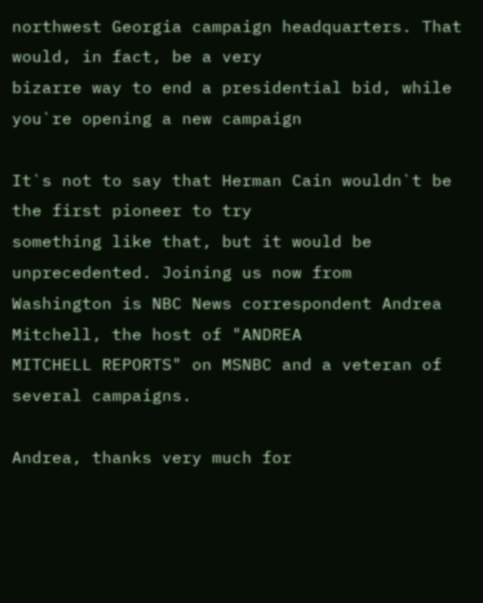northwest Georgia campaign headquarters. That would, in fact, be a very
bizarre way to end a presidential bid, while you`re opening a new campaign

It`s not to say that Herman Cain wouldn`t be the first pioneer to try
something like that, but it would be unprecedented. Joining us now from
Washington is NBC News correspondent Andrea Mitchell, the host of "ANDREA
MITCHELL REPORTS" on MSNBC and a veteran of several campaigns.

Andrea, thanks very much for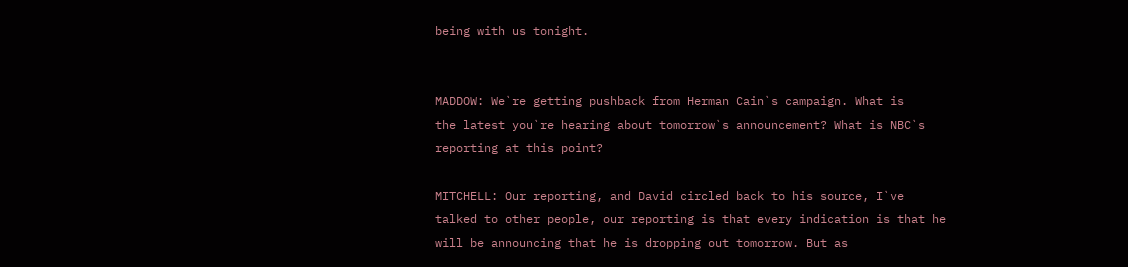being with us tonight.


MADDOW: We`re getting pushback from Herman Cain`s campaign. What is
the latest you`re hearing about tomorrow`s announcement? What is NBC`s
reporting at this point?

MITCHELL: Our reporting, and David circled back to his source, I`ve
talked to other people, our reporting is that every indication is that he
will be announcing that he is dropping out tomorrow. But as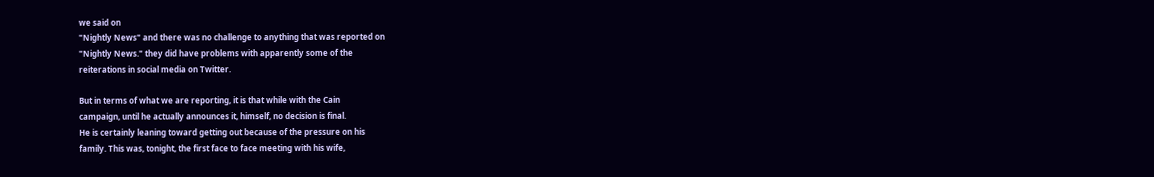we said on
"Nightly News" and there was no challenge to anything that was reported on
"Nightly News." they did have problems with apparently some of the
reiterations in social media on Twitter.

But in terms of what we are reporting, it is that while with the Cain
campaign, until he actually announces it, himself, no decision is final.
He is certainly leaning toward getting out because of the pressure on his
family. This was, tonight, the first face to face meeting with his wife,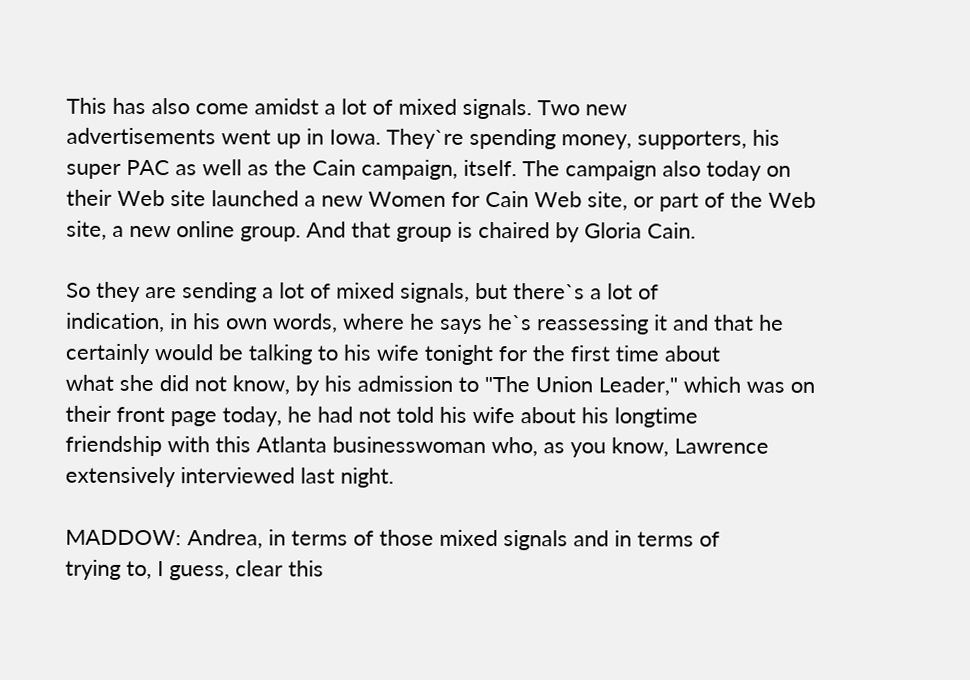This has also come amidst a lot of mixed signals. Two new
advertisements went up in Iowa. They`re spending money, supporters, his
super PAC as well as the Cain campaign, itself. The campaign also today on
their Web site launched a new Women for Cain Web site, or part of the Web
site, a new online group. And that group is chaired by Gloria Cain.

So they are sending a lot of mixed signals, but there`s a lot of
indication, in his own words, where he says he`s reassessing it and that he
certainly would be talking to his wife tonight for the first time about
what she did not know, by his admission to "The Union Leader," which was on
their front page today, he had not told his wife about his longtime
friendship with this Atlanta businesswoman who, as you know, Lawrence
extensively interviewed last night.

MADDOW: Andrea, in terms of those mixed signals and in terms of
trying to, I guess, clear this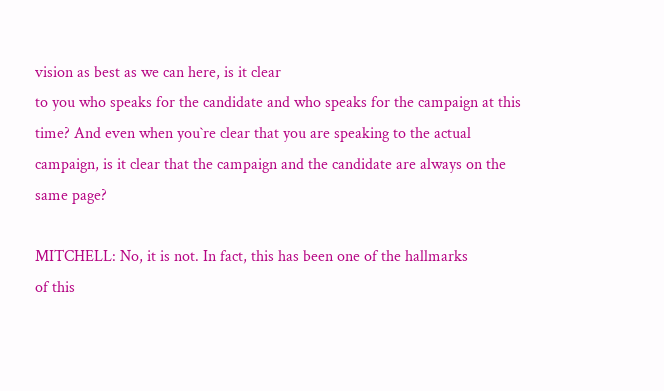vision as best as we can here, is it clear
to you who speaks for the candidate and who speaks for the campaign at this
time? And even when you`re clear that you are speaking to the actual
campaign, is it clear that the campaign and the candidate are always on the
same page?

MITCHELL: No, it is not. In fact, this has been one of the hallmarks
of this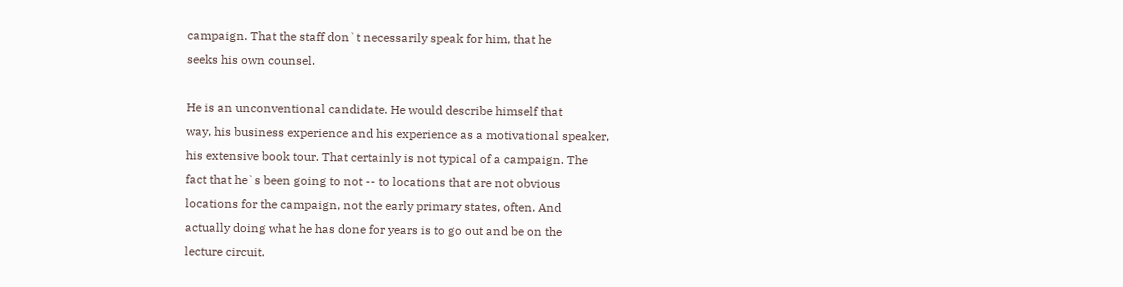campaign. That the staff don`t necessarily speak for him, that he
seeks his own counsel.

He is an unconventional candidate. He would describe himself that
way, his business experience and his experience as a motivational speaker,
his extensive book tour. That certainly is not typical of a campaign. The
fact that he`s been going to not -- to locations that are not obvious
locations for the campaign, not the early primary states, often. And
actually doing what he has done for years is to go out and be on the
lecture circuit.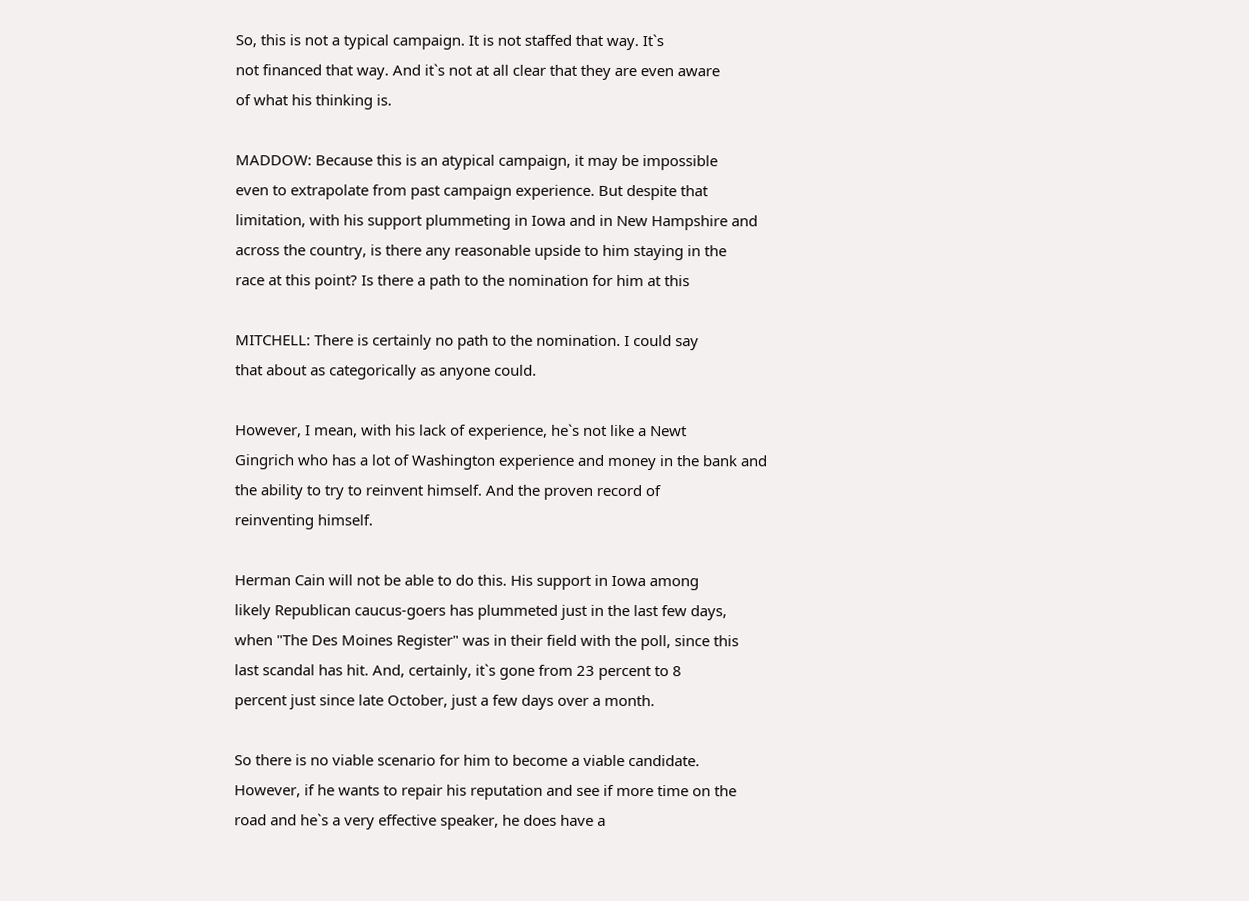So, this is not a typical campaign. It is not staffed that way. It`s
not financed that way. And it`s not at all clear that they are even aware
of what his thinking is.

MADDOW: Because this is an atypical campaign, it may be impossible
even to extrapolate from past campaign experience. But despite that
limitation, with his support plummeting in Iowa and in New Hampshire and
across the country, is there any reasonable upside to him staying in the
race at this point? Is there a path to the nomination for him at this

MITCHELL: There is certainly no path to the nomination. I could say
that about as categorically as anyone could.

However, I mean, with his lack of experience, he`s not like a Newt
Gingrich who has a lot of Washington experience and money in the bank and
the ability to try to reinvent himself. And the proven record of
reinventing himself.

Herman Cain will not be able to do this. His support in Iowa among
likely Republican caucus-goers has plummeted just in the last few days,
when "The Des Moines Register" was in their field with the poll, since this
last scandal has hit. And, certainly, it`s gone from 23 percent to 8
percent just since late October, just a few days over a month.

So there is no viable scenario for him to become a viable candidate.
However, if he wants to repair his reputation and see if more time on the
road and he`s a very effective speaker, he does have a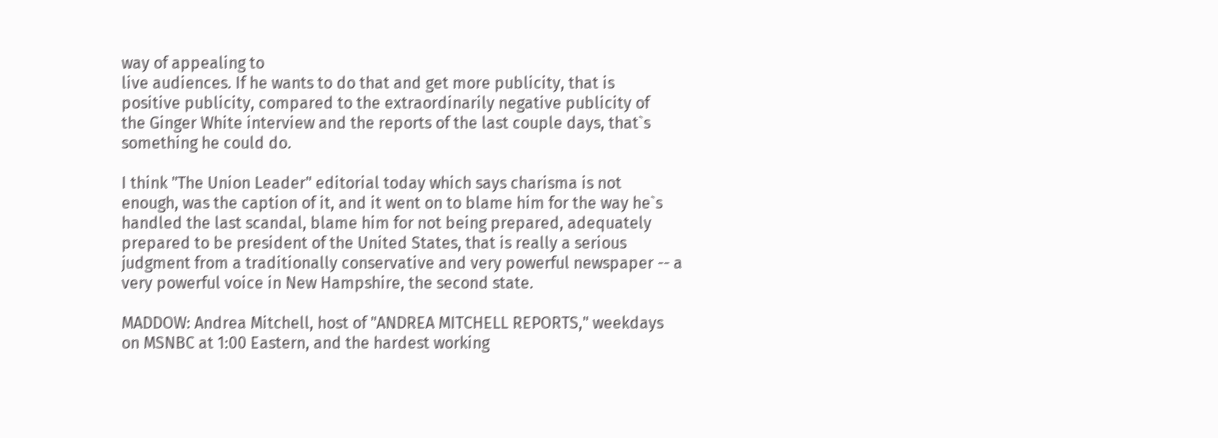way of appealing to
live audiences. If he wants to do that and get more publicity, that is
positive publicity, compared to the extraordinarily negative publicity of
the Ginger White interview and the reports of the last couple days, that`s
something he could do.

I think "The Union Leader" editorial today which says charisma is not
enough, was the caption of it, and it went on to blame him for the way he`s
handled the last scandal, blame him for not being prepared, adequately
prepared to be president of the United States, that is really a serious
judgment from a traditionally conservative and very powerful newspaper -- a
very powerful voice in New Hampshire, the second state.

MADDOW: Andrea Mitchell, host of "ANDREA MITCHELL REPORTS," weekdays
on MSNBC at 1:00 Eastern, and the hardest working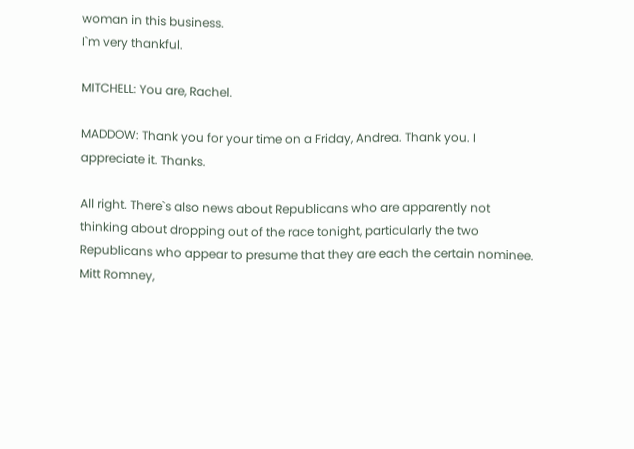woman in this business.
I`m very thankful.

MITCHELL: You are, Rachel.

MADDOW: Thank you for your time on a Friday, Andrea. Thank you. I
appreciate it. Thanks.

All right. There`s also news about Republicans who are apparently not
thinking about dropping out of the race tonight, particularly the two
Republicans who appear to presume that they are each the certain nominee.
Mitt Romney,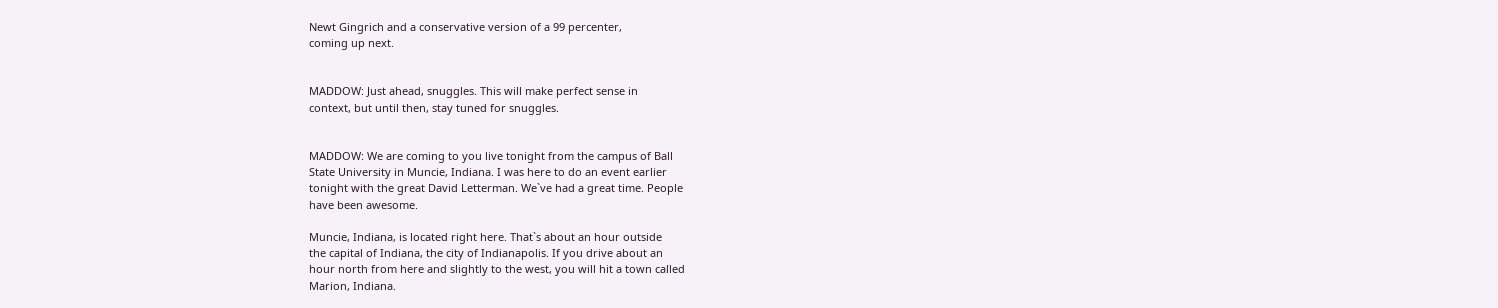Newt Gingrich and a conservative version of a 99 percenter,
coming up next.


MADDOW: Just ahead, snuggles. This will make perfect sense in
context, but until then, stay tuned for snuggles.


MADDOW: We are coming to you live tonight from the campus of Ball
State University in Muncie, Indiana. I was here to do an event earlier
tonight with the great David Letterman. We`ve had a great time. People
have been awesome.

Muncie, Indiana, is located right here. That`s about an hour outside
the capital of Indiana, the city of Indianapolis. If you drive about an
hour north from here and slightly to the west, you will hit a town called
Marion, Indiana.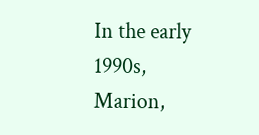In the early 1990s, Marion,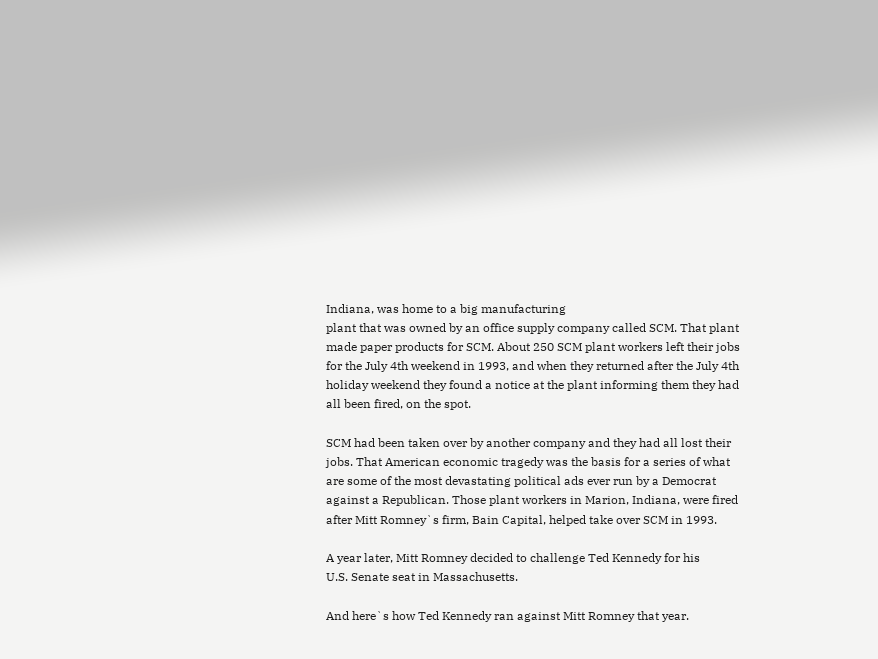Indiana, was home to a big manufacturing
plant that was owned by an office supply company called SCM. That plant
made paper products for SCM. About 250 SCM plant workers left their jobs
for the July 4th weekend in 1993, and when they returned after the July 4th
holiday weekend they found a notice at the plant informing them they had
all been fired, on the spot.

SCM had been taken over by another company and they had all lost their
jobs. That American economic tragedy was the basis for a series of what
are some of the most devastating political ads ever run by a Democrat
against a Republican. Those plant workers in Marion, Indiana, were fired
after Mitt Romney`s firm, Bain Capital, helped take over SCM in 1993.

A year later, Mitt Romney decided to challenge Ted Kennedy for his
U.S. Senate seat in Massachusetts.

And here`s how Ted Kennedy ran against Mitt Romney that year.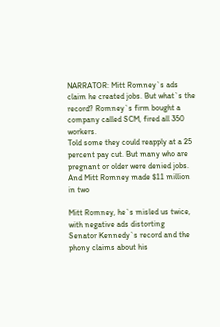NARRATOR: Mitt Romney`s ads claim he created jobs. But what`s the
record? Romney`s firm bought a company called SCM, fired all 350 workers.
Told some they could reapply at a 25 percent pay cut. But many who are
pregnant or older were denied jobs. And Mitt Romney made $11 million in two

Mitt Romney, he`s misled us twice, with negative ads distorting
Senator Kennedy`s record and the phony claims about his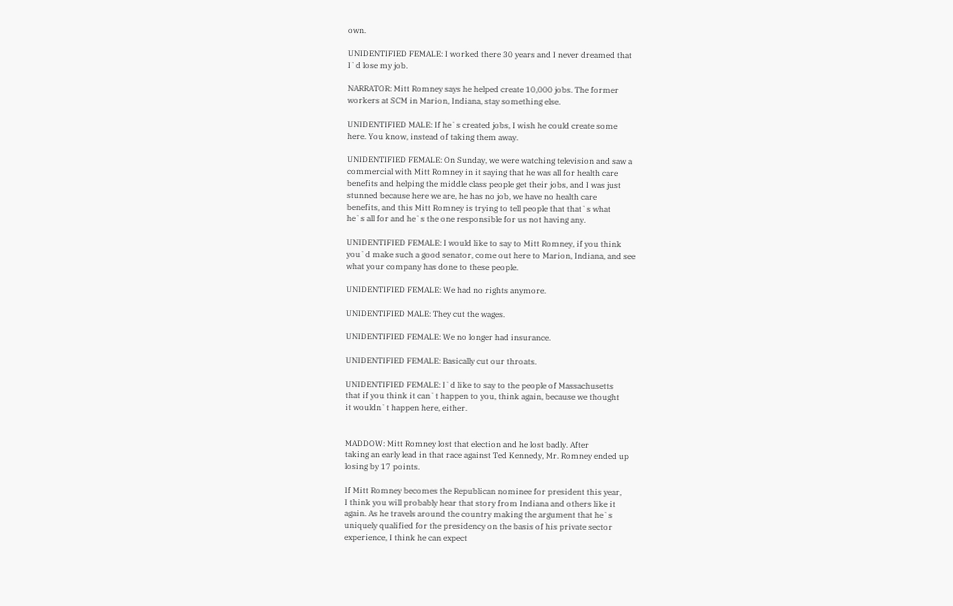own.

UNIDENTIFIED FEMALE: I worked there 30 years and I never dreamed that
I`d lose my job.

NARRATOR: Mitt Romney says he helped create 10,000 jobs. The former
workers at SCM in Marion, Indiana, stay something else.

UNIDENTIFIED MALE: If he`s created jobs, I wish he could create some
here. You know, instead of taking them away.

UNIDENTIFIED FEMALE: On Sunday, we were watching television and saw a
commercial with Mitt Romney in it saying that he was all for health care
benefits and helping the middle class people get their jobs, and I was just
stunned because here we are, he has no job, we have no health care
benefits, and this Mitt Romney is trying to tell people that that`s what
he`s all for and he`s the one responsible for us not having any.

UNIDENTIFIED FEMALE: I would like to say to Mitt Romney, if you think
you`d make such a good senator, come out here to Marion, Indiana, and see
what your company has done to these people.

UNIDENTIFIED FEMALE: We had no rights anymore.

UNIDENTIFIED MALE: They cut the wages.

UNIDENTIFIED FEMALE: We no longer had insurance.

UNIDENTIFIED FEMALE: Basically cut our throats.

UNIDENTIFIED FEMALE: I`d like to say to the people of Massachusetts
that if you think it can`t happen to you, think again, because we thought
it wouldn`t happen here, either.


MADDOW: Mitt Romney lost that election and he lost badly. After
taking an early lead in that race against Ted Kennedy, Mr. Romney ended up
losing by 17 points.

If Mitt Romney becomes the Republican nominee for president this year,
I think you will probably hear that story from Indiana and others like it
again. As he travels around the country making the argument that he`s
uniquely qualified for the presidency on the basis of his private sector
experience, I think he can expect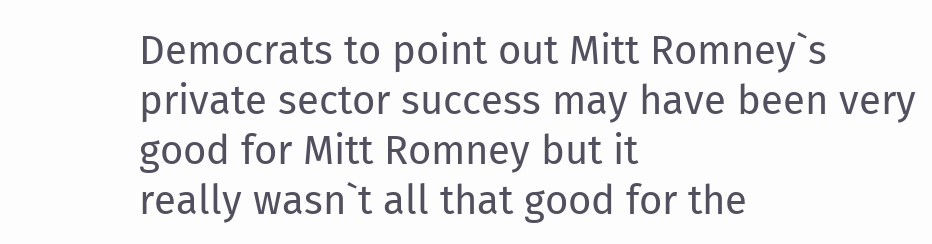Democrats to point out Mitt Romney`s
private sector success may have been very good for Mitt Romney but it
really wasn`t all that good for the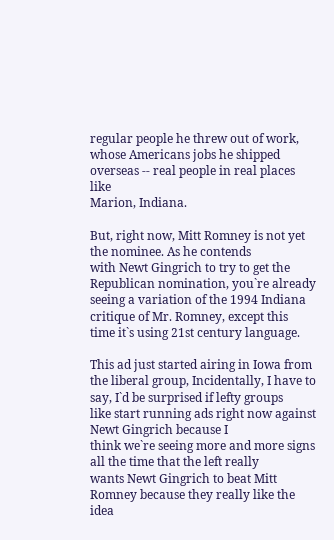regular people he threw out of work,
whose Americans jobs he shipped overseas -- real people in real places like
Marion, Indiana.

But, right now, Mitt Romney is not yet the nominee. As he contends
with Newt Gingrich to try to get the Republican nomination, you`re already
seeing a variation of the 1994 Indiana critique of Mr. Romney, except this
time it`s using 21st century language.

This ad just started airing in Iowa from the liberal group, Incidentally, I have to say, I`d be surprised if lefty groups
like start running ads right now against Newt Gingrich because I
think we`re seeing more and more signs all the time that the left really
wants Newt Gingrich to beat Mitt Romney because they really like the idea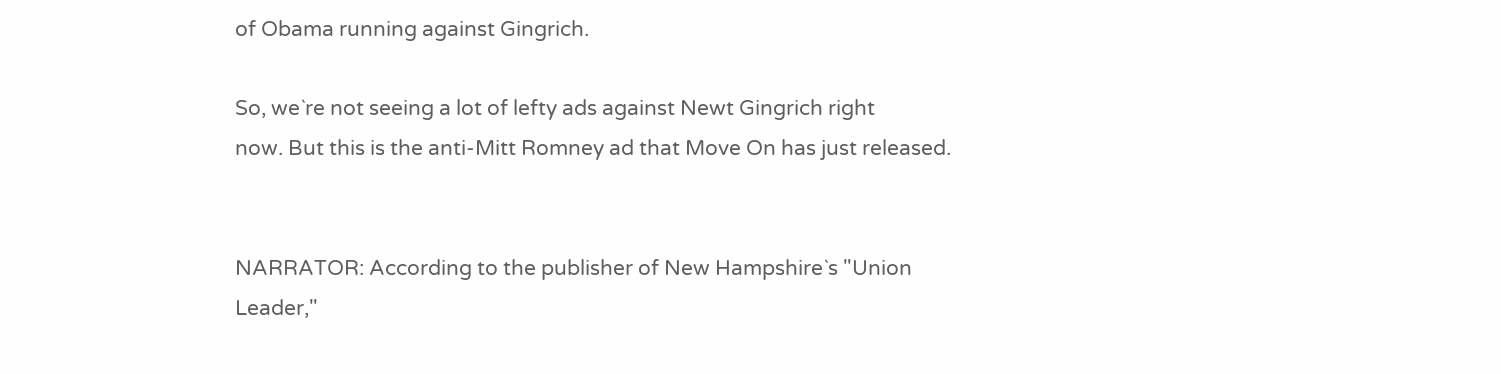of Obama running against Gingrich.

So, we`re not seeing a lot of lefty ads against Newt Gingrich right
now. But this is the anti-Mitt Romney ad that Move On has just released.


NARRATOR: According to the publisher of New Hampshire`s "Union
Leader,"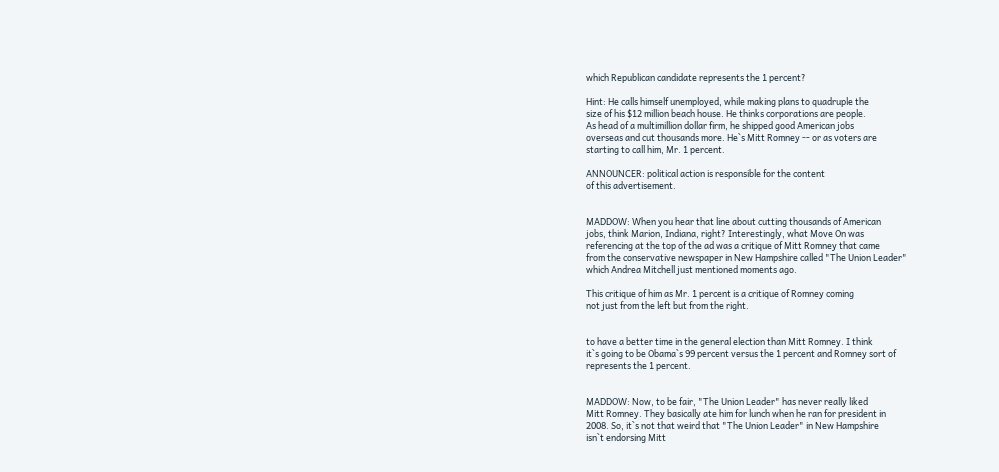which Republican candidate represents the 1 percent?

Hint: He calls himself unemployed, while making plans to quadruple the
size of his $12 million beach house. He thinks corporations are people.
As head of a multimillion dollar firm, he shipped good American jobs
overseas and cut thousands more. He`s Mitt Romney -- or as voters are
starting to call him, Mr. 1 percent.

ANNOUNCER: political action is responsible for the content
of this advertisement.


MADDOW: When you hear that line about cutting thousands of American
jobs, think Marion, Indiana, right? Interestingly, what Move On was
referencing at the top of the ad was a critique of Mitt Romney that came
from the conservative newspaper in New Hampshire called "The Union Leader"
which Andrea Mitchell just mentioned moments ago.

This critique of him as Mr. 1 percent is a critique of Romney coming
not just from the left but from the right.


to have a better time in the general election than Mitt Romney. I think
it`s going to be Obama`s 99 percent versus the 1 percent and Romney sort of
represents the 1 percent.


MADDOW: Now, to be fair, "The Union Leader" has never really liked
Mitt Romney. They basically ate him for lunch when he ran for president in
2008. So, it`s not that weird that "The Union Leader" in New Hampshire
isn`t endorsing Mitt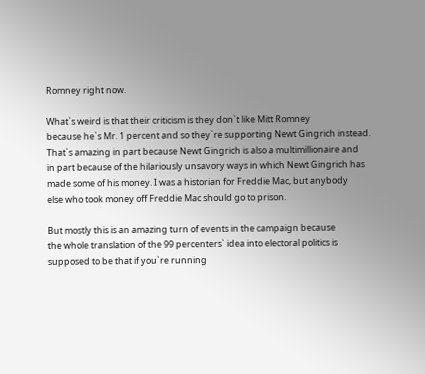Romney right now.

What`s weird is that their criticism is they don`t like Mitt Romney
because he`s Mr. 1 percent and so they`re supporting Newt Gingrich instead.
That`s amazing in part because Newt Gingrich is also a multimillionaire and
in part because of the hilariously unsavory ways in which Newt Gingrich has
made some of his money. I was a historian for Freddie Mac, but anybody
else who took money off Freddie Mac should go to prison.

But mostly this is an amazing turn of events in the campaign because
the whole translation of the 99 percenters` idea into electoral politics is
supposed to be that if you`re running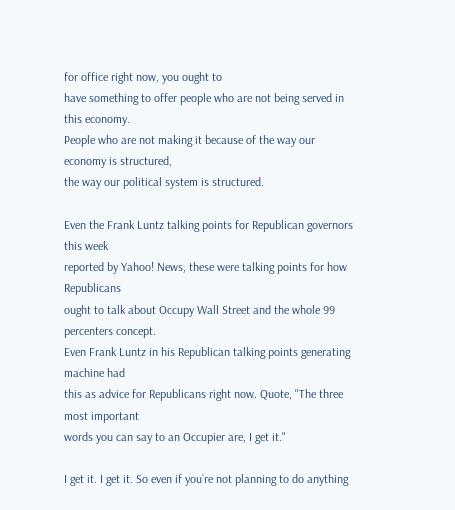for office right now, you ought to
have something to offer people who are not being served in this economy.
People who are not making it because of the way our economy is structured,
the way our political system is structured.

Even the Frank Luntz talking points for Republican governors this week
reported by Yahoo! News, these were talking points for how Republicans
ought to talk about Occupy Wall Street and the whole 99 percenters concept.
Even Frank Luntz in his Republican talking points generating machine had
this as advice for Republicans right now. Quote, "The three most important
words you can say to an Occupier are, I get it."

I get it. I get it. So even if you`re not planning to do anything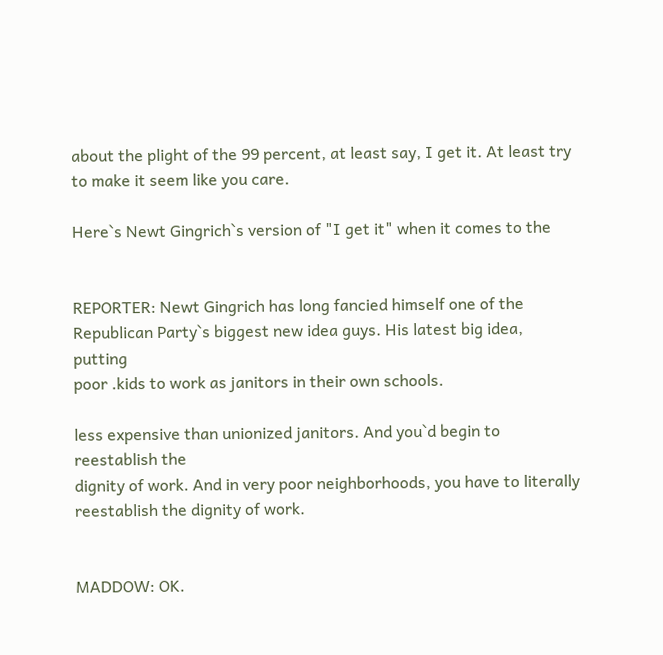about the plight of the 99 percent, at least say, I get it. At least try
to make it seem like you care.

Here`s Newt Gingrich`s version of "I get it" when it comes to the


REPORTER: Newt Gingrich has long fancied himself one of the
Republican Party`s biggest new idea guys. His latest big idea, putting
poor .kids to work as janitors in their own schools.

less expensive than unionized janitors. And you`d begin to reestablish the
dignity of work. And in very poor neighborhoods, you have to literally
reestablish the dignity of work.


MADDOW: OK.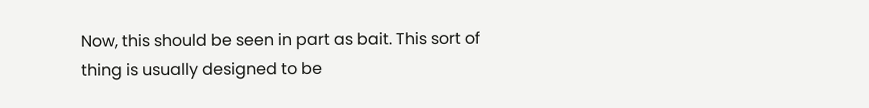Now, this should be seen in part as bait. This sort of
thing is usually designed to be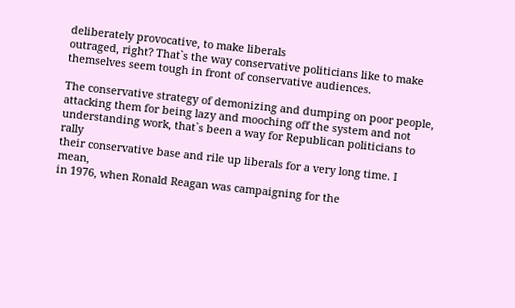deliberately provocative, to make liberals
outraged, right? That`s the way conservative politicians like to make
themselves seem tough in front of conservative audiences.

The conservative strategy of demonizing and dumping on poor people,
attacking them for being lazy and mooching off the system and not
understanding work, that`s been a way for Republican politicians to rally
their conservative base and rile up liberals for a very long time. I mean,
in 1976, when Ronald Reagan was campaigning for the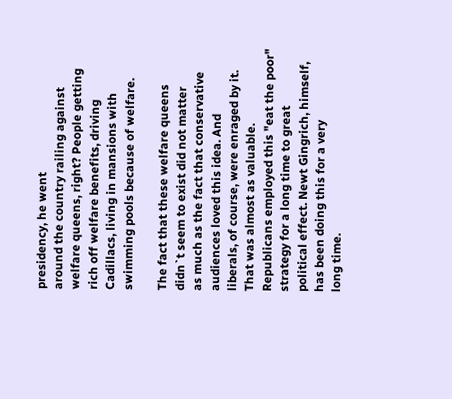presidency, he went
around the country railing against welfare queens, right? People getting
rich off welfare benefits, driving Cadillacs, living in mansions with
swimming pools because of welfare.

The fact that these welfare queens didn`t seem to exist did not matter
as much as the fact that conservative audiences loved this idea. And
liberals, of course, were enraged by it. That was almost as valuable.
Republicans employed this "eat the poor" strategy for a long time to great
political effect. Newt Gingrich, himself, has been doing this for a very
long time.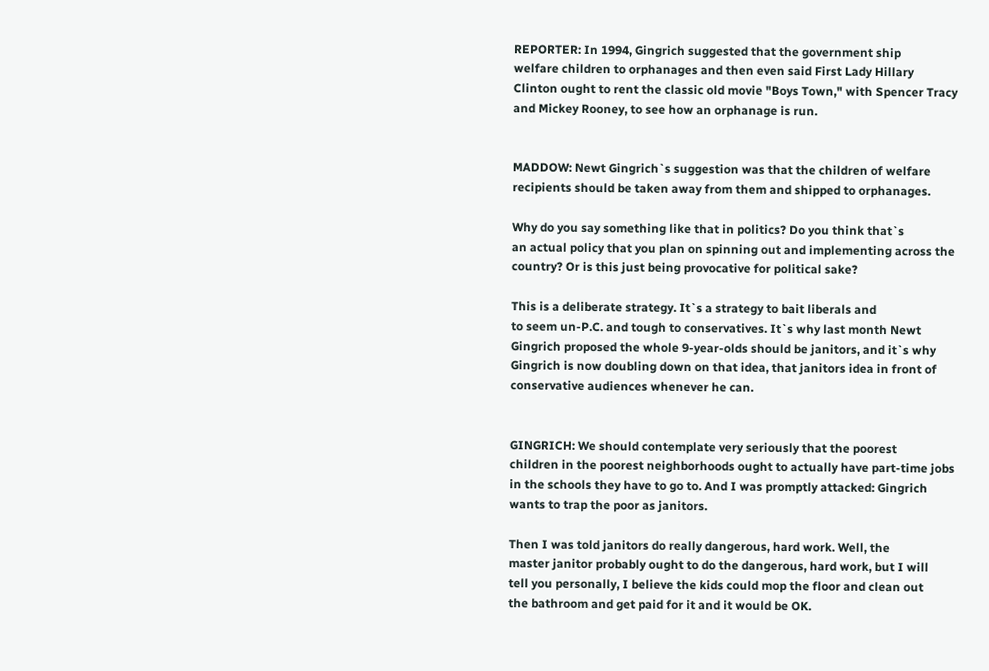REPORTER: In 1994, Gingrich suggested that the government ship
welfare children to orphanages and then even said First Lady Hillary
Clinton ought to rent the classic old movie "Boys Town," with Spencer Tracy
and Mickey Rooney, to see how an orphanage is run.


MADDOW: Newt Gingrich`s suggestion was that the children of welfare
recipients should be taken away from them and shipped to orphanages.

Why do you say something like that in politics? Do you think that`s
an actual policy that you plan on spinning out and implementing across the
country? Or is this just being provocative for political sake?

This is a deliberate strategy. It`s a strategy to bait liberals and
to seem un-P.C. and tough to conservatives. It`s why last month Newt
Gingrich proposed the whole 9-year-olds should be janitors, and it`s why
Gingrich is now doubling down on that idea, that janitors idea in front of
conservative audiences whenever he can.


GINGRICH: We should contemplate very seriously that the poorest
children in the poorest neighborhoods ought to actually have part-time jobs
in the schools they have to go to. And I was promptly attacked: Gingrich
wants to trap the poor as janitors.

Then I was told janitors do really dangerous, hard work. Well, the
master janitor probably ought to do the dangerous, hard work, but I will
tell you personally, I believe the kids could mop the floor and clean out
the bathroom and get paid for it and it would be OK.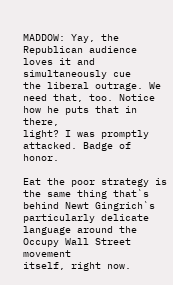MADDOW: Yay, the Republican audience loves it and simultaneously cue
the liberal outrage. We need that, too. Notice how he puts that in there,
light? I was promptly attacked. Badge of honor.

Eat the poor strategy is the same thing that`s behind Newt Gingrich`s
particularly delicate language around the Occupy Wall Street movement
itself, right now.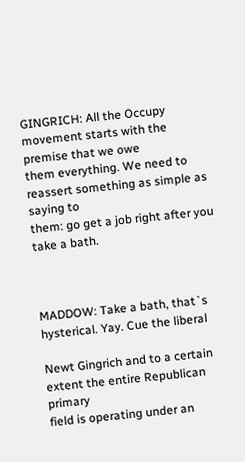GINGRICH: All the Occupy movement starts with the premise that we owe
them everything. We need to reassert something as simple as saying to
them: go get a job right after you take a bath.



MADDOW: Take a bath, that`s hysterical. Yay. Cue the liberal

Newt Gingrich and to a certain extent the entire Republican primary
field is operating under an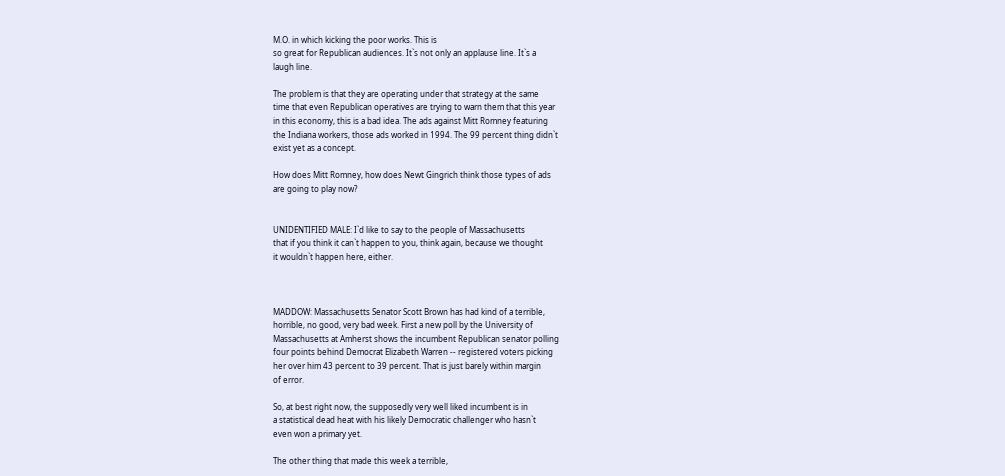M.O. in which kicking the poor works. This is
so great for Republican audiences. It`s not only an applause line. It`s a
laugh line.

The problem is that they are operating under that strategy at the same
time that even Republican operatives are trying to warn them that this year
in this economy, this is a bad idea. The ads against Mitt Romney featuring
the Indiana workers, those ads worked in 1994. The 99 percent thing didn`t
exist yet as a concept.

How does Mitt Romney, how does Newt Gingrich think those types of ads
are going to play now?


UNIDENTIFIED MALE: I`d like to say to the people of Massachusetts
that if you think it can`t happen to you, think again, because we thought
it wouldn`t happen here, either.



MADDOW: Massachusetts Senator Scott Brown has had kind of a terrible,
horrible, no good, very bad week. First a new poll by the University of
Massachusetts at Amherst shows the incumbent Republican senator polling
four points behind Democrat Elizabeth Warren -- registered voters picking
her over him 43 percent to 39 percent. That is just barely within margin
of error.

So, at best right now, the supposedly very well liked incumbent is in
a statistical dead heat with his likely Democratic challenger who hasn`t
even won a primary yet.

The other thing that made this week a terrible,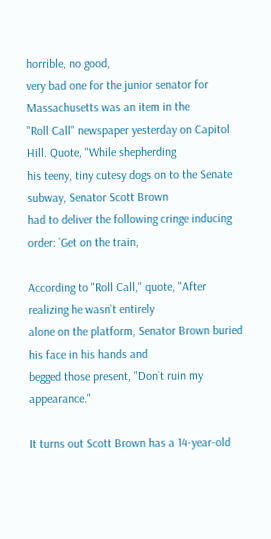horrible, no good,
very bad one for the junior senator for Massachusetts was an item in the
"Roll Call" newspaper yesterday on Capitol Hill. Quote, "While shepherding
his teeny, tiny cutesy dogs on to the Senate subway, Senator Scott Brown
had to deliver the following cringe inducing order: `Get on the train,

According to "Roll Call," quote, "After realizing he wasn`t entirely
alone on the platform, Senator Brown buried his face in his hands and
begged those present, "Don`t ruin my appearance."

It turns out Scott Brown has a 14-year-old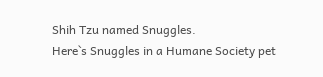Shih Tzu named Snuggles.
Here`s Snuggles in a Humane Society pet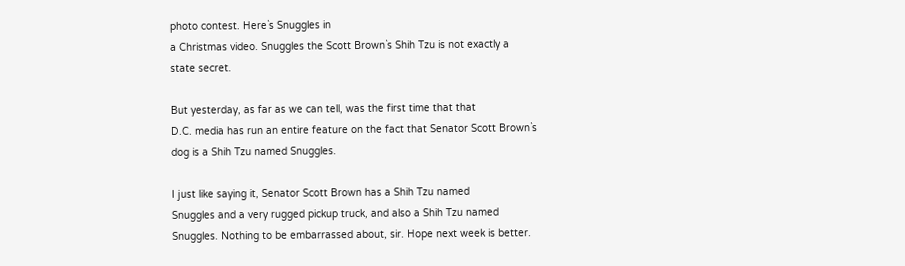photo contest. Here`s Snuggles in
a Christmas video. Snuggles the Scott Brown`s Shih Tzu is not exactly a
state secret.

But yesterday, as far as we can tell, was the first time that that
D.C. media has run an entire feature on the fact that Senator Scott Brown`s
dog is a Shih Tzu named Snuggles.

I just like saying it, Senator Scott Brown has a Shih Tzu named
Snuggles and a very rugged pickup truck, and also a Shih Tzu named
Snuggles. Nothing to be embarrassed about, sir. Hope next week is better.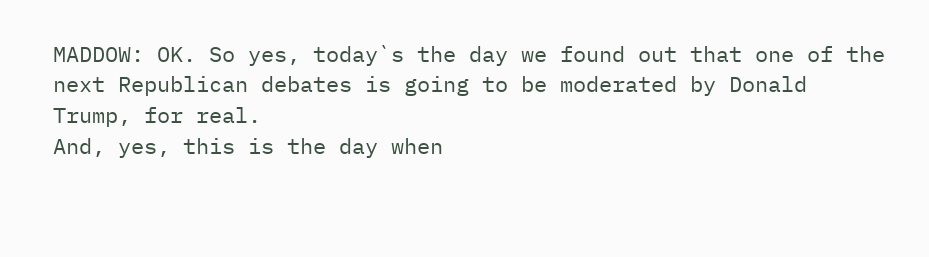MADDOW: OK. So yes, today`s the day we found out that one of the
next Republican debates is going to be moderated by Donald Trump, for real.
And, yes, this is the day when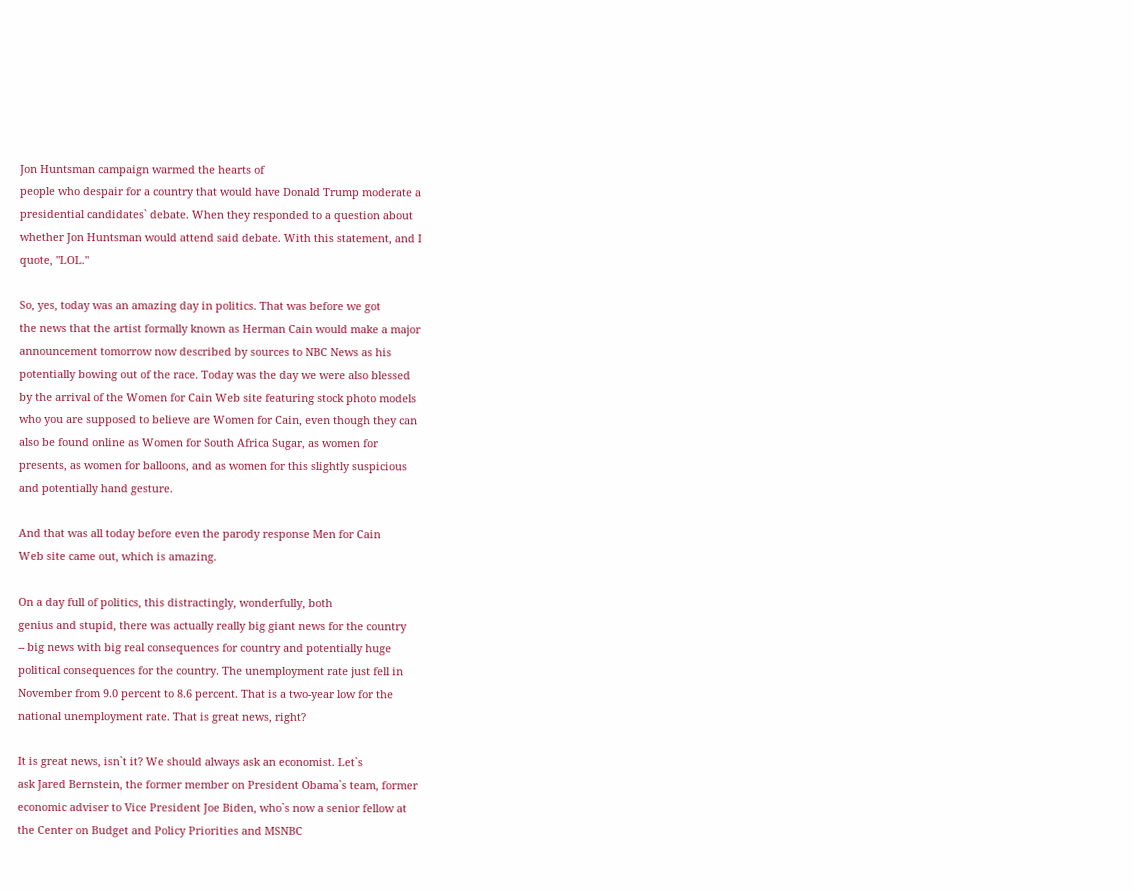Jon Huntsman campaign warmed the hearts of
people who despair for a country that would have Donald Trump moderate a
presidential candidates` debate. When they responded to a question about
whether Jon Huntsman would attend said debate. With this statement, and I
quote, "LOL."

So, yes, today was an amazing day in politics. That was before we got
the news that the artist formally known as Herman Cain would make a major
announcement tomorrow now described by sources to NBC News as his
potentially bowing out of the race. Today was the day we were also blessed
by the arrival of the Women for Cain Web site featuring stock photo models
who you are supposed to believe are Women for Cain, even though they can
also be found online as Women for South Africa Sugar, as women for
presents, as women for balloons, and as women for this slightly suspicious
and potentially hand gesture.

And that was all today before even the parody response Men for Cain
Web site came out, which is amazing.

On a day full of politics, this distractingly, wonderfully, both
genius and stupid, there was actually really big giant news for the country
-- big news with big real consequences for country and potentially huge
political consequences for the country. The unemployment rate just fell in
November from 9.0 percent to 8.6 percent. That is a two-year low for the
national unemployment rate. That is great news, right?

It is great news, isn`t it? We should always ask an economist. Let`s
ask Jared Bernstein, the former member on President Obama`s team, former
economic adviser to Vice President Joe Biden, who`s now a senior fellow at
the Center on Budget and Policy Priorities and MSNBC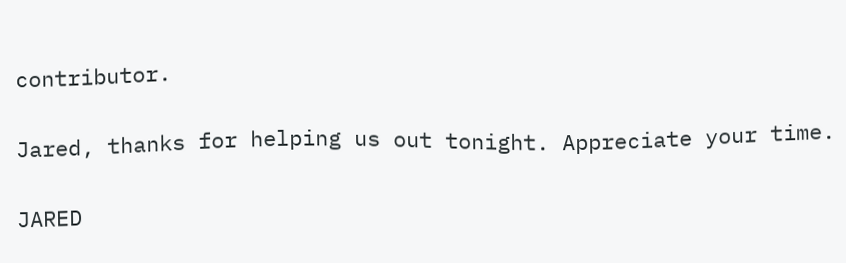contributor.

Jared, thanks for helping us out tonight. Appreciate your time.

JARED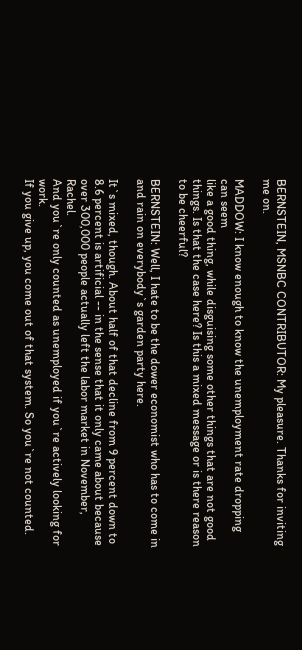BERNSTEIN, MSNBC CONTRIBUTOR: My pleasure. Thanks for inviting
me on.

MADDOW: I know enough to know the unemployment rate dropping can seem
like a good thing, while disguising some other things that are not good
things. Is that the case here? Is this a mixed message or is there reason
to be cheerful?

BERNSTEIN: Well, I hate to be the dower economist who has to come in
and rain on everybody`s garden party here.

It`s mixed, though. About half of that decline from 9 percent down to
8.6 percent is artificial -- in the sense that it only came about because
over 300,000 people actually left the labor market in November, Rachel.
And you`re only counted as unemployed if you`re actively looking for work.
If you give up, you come out of that system. So you`re not counted.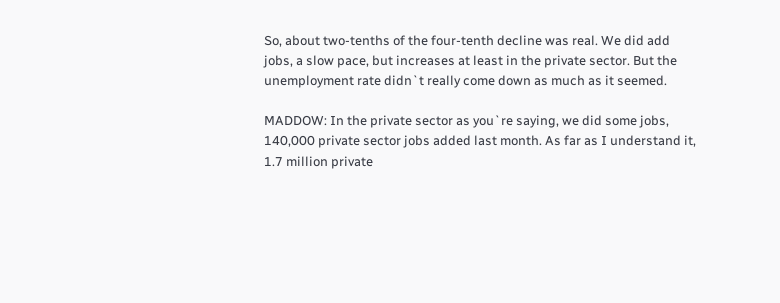So, about two-tenths of the four-tenth decline was real. We did add
jobs, a slow pace, but increases at least in the private sector. But the
unemployment rate didn`t really come down as much as it seemed.

MADDOW: In the private sector as you`re saying, we did some jobs,
140,000 private sector jobs added last month. As far as I understand it,
1.7 million private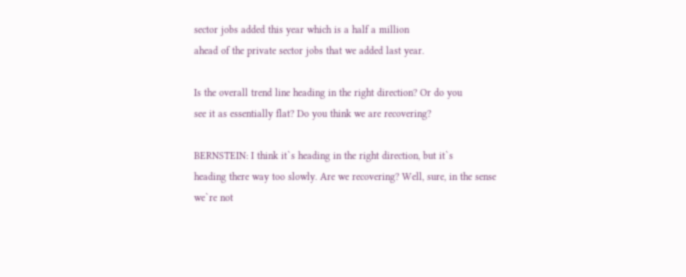sector jobs added this year which is a half a million
ahead of the private sector jobs that we added last year.

Is the overall trend line heading in the right direction? Or do you
see it as essentially flat? Do you think we are recovering?

BERNSTEIN: I think it`s heading in the right direction, but it`s
heading there way too slowly. Are we recovering? Well, sure, in the sense
we`re not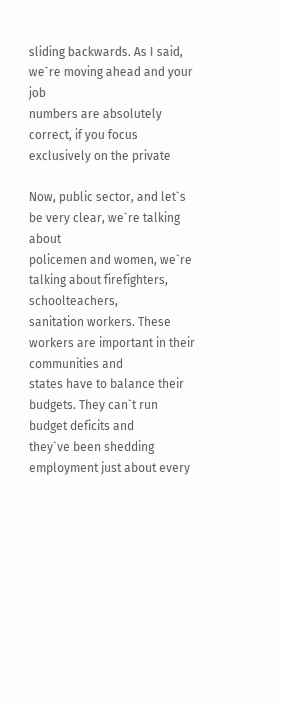sliding backwards. As I said, we`re moving ahead and your job
numbers are absolutely correct, if you focus exclusively on the private

Now, public sector, and let`s be very clear, we`re talking about
policemen and women, we`re talking about firefighters, schoolteachers,
sanitation workers. These workers are important in their communities and
states have to balance their budgets. They can`t run budget deficits and
they`ve been shedding employment just about every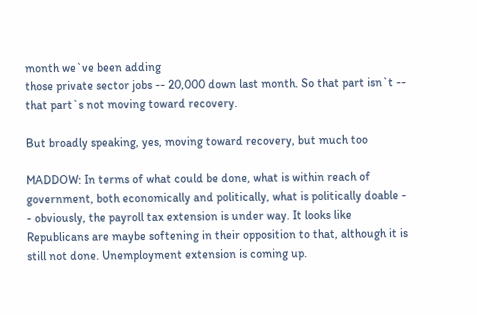month we`ve been adding
those private sector jobs -- 20,000 down last month. So that part isn`t --
that part`s not moving toward recovery.

But broadly speaking, yes, moving toward recovery, but much too

MADDOW: In terms of what could be done, what is within reach of
government, both economically and politically, what is politically doable -
- obviously, the payroll tax extension is under way. It looks like
Republicans are maybe softening in their opposition to that, although it is
still not done. Unemployment extension is coming up.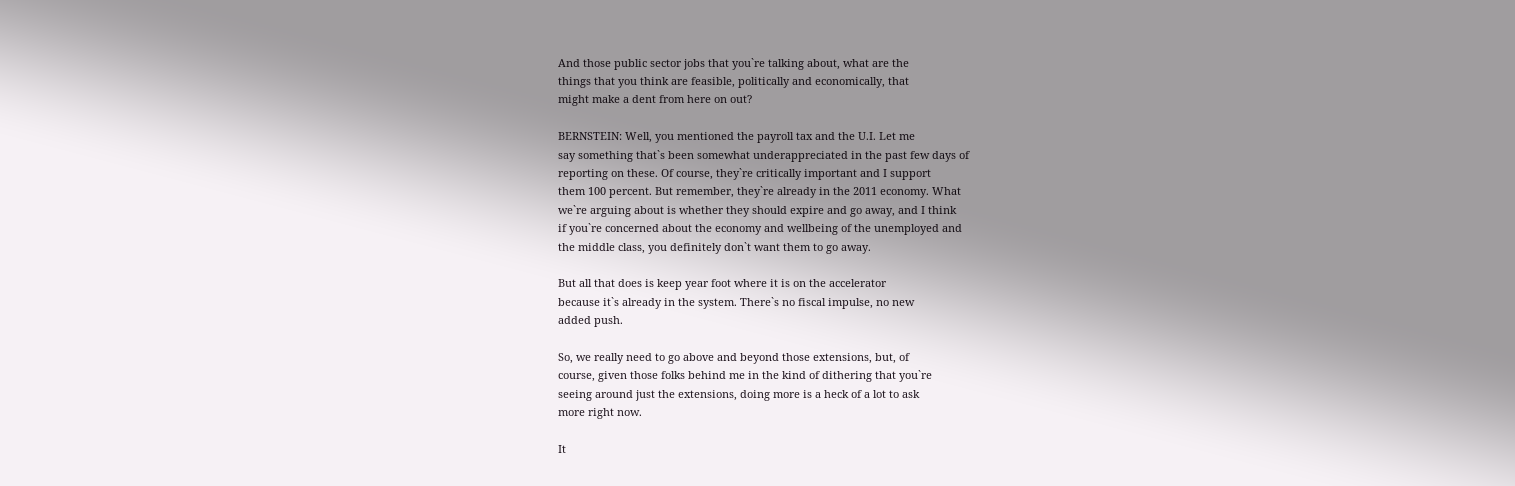And those public sector jobs that you`re talking about, what are the
things that you think are feasible, politically and economically, that
might make a dent from here on out?

BERNSTEIN: Well, you mentioned the payroll tax and the U.I. Let me
say something that`s been somewhat underappreciated in the past few days of
reporting on these. Of course, they`re critically important and I support
them 100 percent. But remember, they`re already in the 2011 economy. What
we`re arguing about is whether they should expire and go away, and I think
if you`re concerned about the economy and wellbeing of the unemployed and
the middle class, you definitely don`t want them to go away.

But all that does is keep year foot where it is on the accelerator
because it`s already in the system. There`s no fiscal impulse, no new
added push.

So, we really need to go above and beyond those extensions, but, of
course, given those folks behind me in the kind of dithering that you`re
seeing around just the extensions, doing more is a heck of a lot to ask
more right now.

It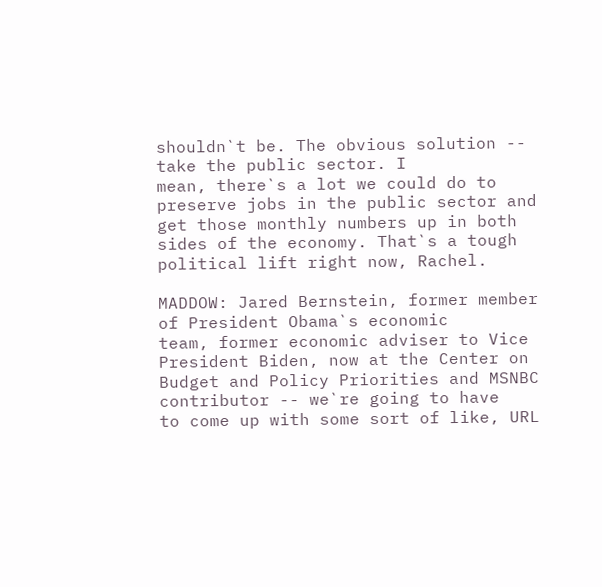shouldn`t be. The obvious solution -- take the public sector. I
mean, there`s a lot we could do to preserve jobs in the public sector and
get those monthly numbers up in both sides of the economy. That`s a tough
political lift right now, Rachel.

MADDOW: Jared Bernstein, former member of President Obama`s economic
team, former economic adviser to Vice President Biden, now at the Center on
Budget and Policy Priorities and MSNBC contributor -- we`re going to have
to come up with some sort of like, URL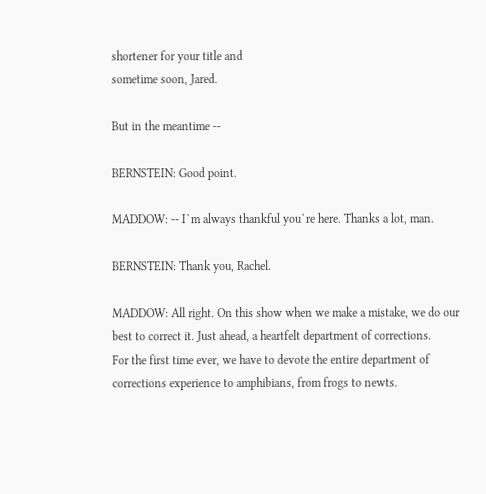shortener for your title and
sometime soon, Jared.

But in the meantime --

BERNSTEIN: Good point.

MADDOW: -- I`m always thankful you`re here. Thanks a lot, man.

BERNSTEIN: Thank you, Rachel.

MADDOW: All right. On this show when we make a mistake, we do our
best to correct it. Just ahead, a heartfelt department of corrections.
For the first time ever, we have to devote the entire department of
corrections experience to amphibians, from frogs to newts.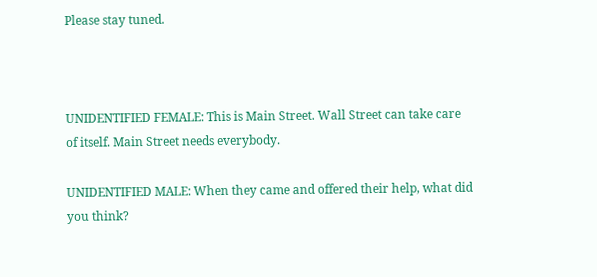Please stay tuned.



UNIDENTIFIED FEMALE: This is Main Street. Wall Street can take care
of itself. Main Street needs everybody.

UNIDENTIFIED MALE: When they came and offered their help, what did
you think?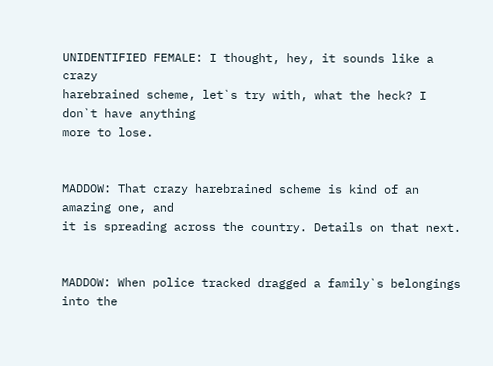UNIDENTIFIED FEMALE: I thought, hey, it sounds like a crazy
harebrained scheme, let`s try with, what the heck? I don`t have anything
more to lose.


MADDOW: That crazy harebrained scheme is kind of an amazing one, and
it is spreading across the country. Details on that next.


MADDOW: When police tracked dragged a family`s belongings into the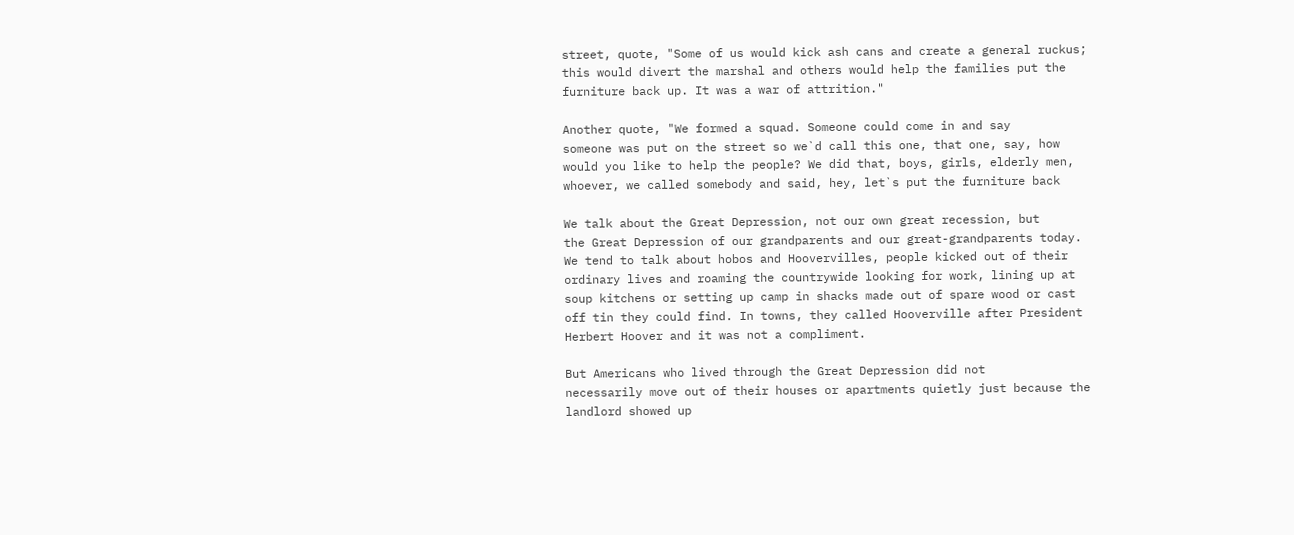street, quote, "Some of us would kick ash cans and create a general ruckus;
this would divert the marshal and others would help the families put the
furniture back up. It was a war of attrition."

Another quote, "We formed a squad. Someone could come in and say
someone was put on the street so we`d call this one, that one, say, how
would you like to help the people? We did that, boys, girls, elderly men,
whoever, we called somebody and said, hey, let`s put the furniture back

We talk about the Great Depression, not our own great recession, but
the Great Depression of our grandparents and our great-grandparents today.
We tend to talk about hobos and Hoovervilles, people kicked out of their
ordinary lives and roaming the countrywide looking for work, lining up at
soup kitchens or setting up camp in shacks made out of spare wood or cast
off tin they could find. In towns, they called Hooverville after President
Herbert Hoover and it was not a compliment.

But Americans who lived through the Great Depression did not
necessarily move out of their houses or apartments quietly just because the
landlord showed up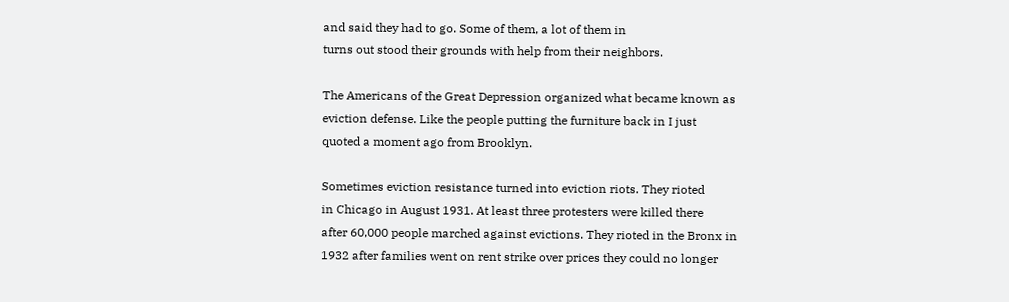and said they had to go. Some of them, a lot of them in
turns out stood their grounds with help from their neighbors.

The Americans of the Great Depression organized what became known as
eviction defense. Like the people putting the furniture back in I just
quoted a moment ago from Brooklyn.

Sometimes eviction resistance turned into eviction riots. They rioted
in Chicago in August 1931. At least three protesters were killed there
after 60,000 people marched against evictions. They rioted in the Bronx in
1932 after families went on rent strike over prices they could no longer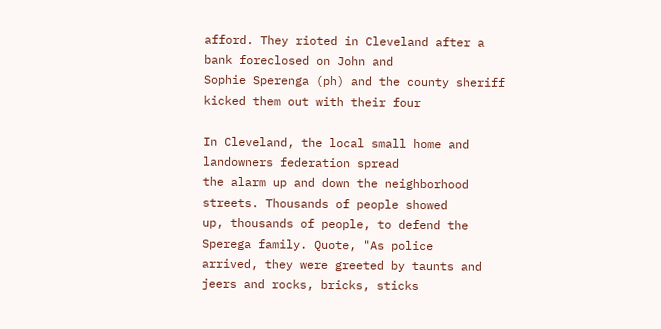afford. They rioted in Cleveland after a bank foreclosed on John and
Sophie Sperenga (ph) and the county sheriff kicked them out with their four

In Cleveland, the local small home and landowners federation spread
the alarm up and down the neighborhood streets. Thousands of people showed
up, thousands of people, to defend the Sperega family. Quote, "As police
arrived, they were greeted by taunts and jeers and rocks, bricks, sticks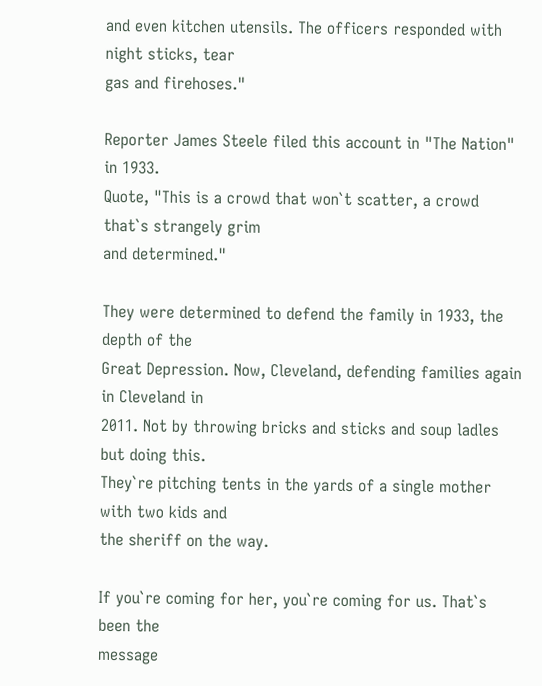and even kitchen utensils. The officers responded with night sticks, tear
gas and firehoses."

Reporter James Steele filed this account in "The Nation" in 1933.
Quote, "This is a crowd that won`t scatter, a crowd that`s strangely grim
and determined."

They were determined to defend the family in 1933, the depth of the
Great Depression. Now, Cleveland, defending families again in Cleveland in
2011. Not by throwing bricks and sticks and soup ladles but doing this.
They`re pitching tents in the yards of a single mother with two kids and
the sheriff on the way.

If you`re coming for her, you`re coming for us. That`s been the
message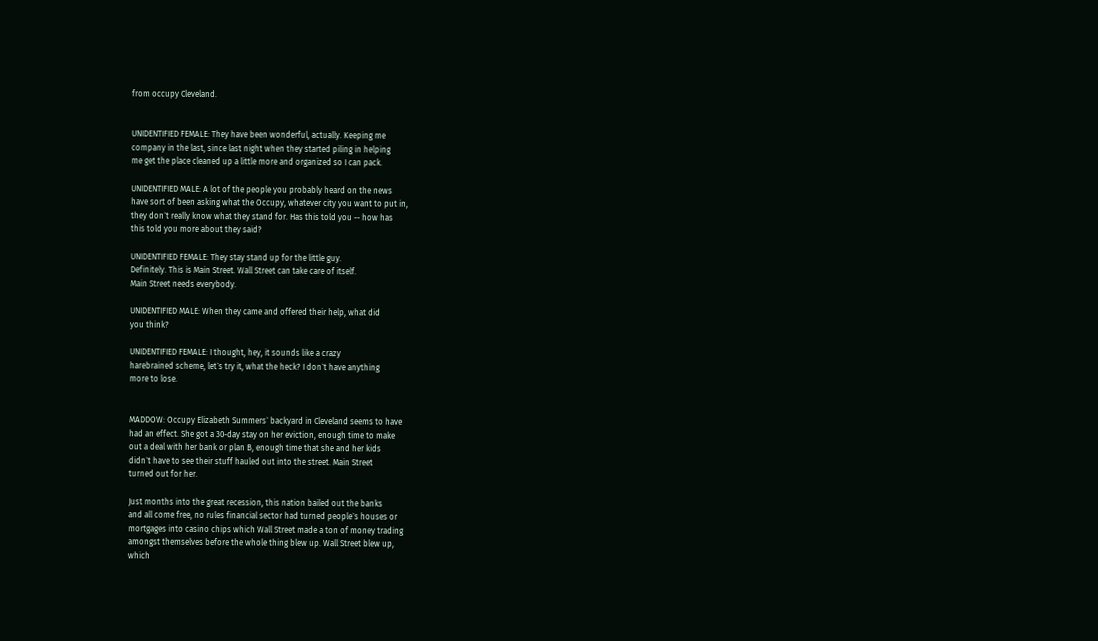from occupy Cleveland.


UNIDENTIFIED FEMALE: They have been wonderful, actually. Keeping me
company in the last, since last night when they started piling in helping
me get the place cleaned up a little more and organized so I can pack.

UNIDENTIFIED MALE: A lot of the people you probably heard on the news
have sort of been asking what the Occupy, whatever city you want to put in,
they don`t really know what they stand for. Has this told you -- how has
this told you more about they said?

UNIDENTIFIED FEMALE: They stay stand up for the little guy.
Definitely. This is Main Street. Wall Street can take care of itself.
Main Street needs everybody.

UNIDENTIFIED MALE: When they came and offered their help, what did
you think?

UNIDENTIFIED FEMALE: I thought, hey, it sounds like a crazy
harebrained scheme, let`s try it, what the heck? I don`t have anything
more to lose.


MADDOW: Occupy Elizabeth Summers` backyard in Cleveland seems to have
had an effect. She got a 30-day stay on her eviction, enough time to make
out a deal with her bank or plan B, enough time that she and her kids
didn`t have to see their stuff hauled out into the street. Main Street
turned out for her.

Just months into the great recession, this nation bailed out the banks
and all come free, no rules financial sector had turned people`s houses or
mortgages into casino chips which Wall Street made a ton of money trading
amongst themselves before the whole thing blew up. Wall Street blew up,
which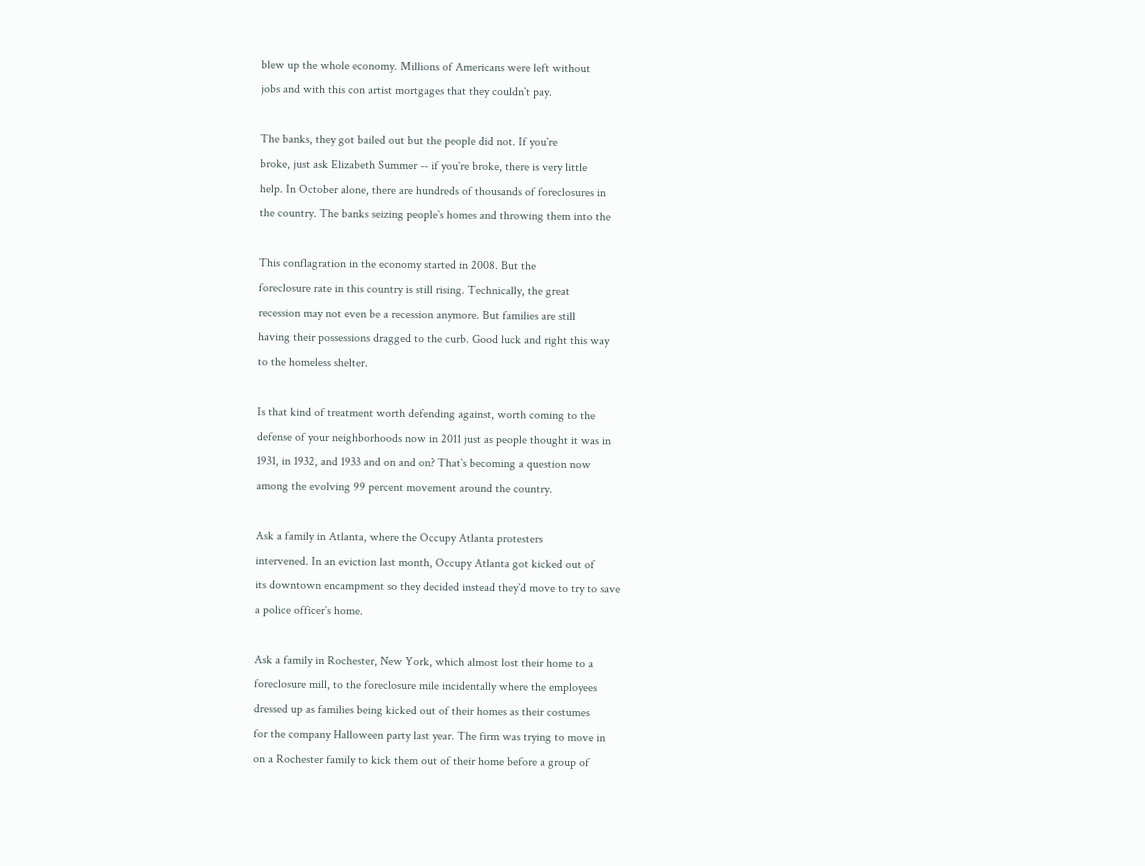blew up the whole economy. Millions of Americans were left without
jobs and with this con artist mortgages that they couldn`t pay.

The banks, they got bailed out but the people did not. If you`re
broke, just ask Elizabeth Summer -- if you`re broke, there is very little
help. In October alone, there are hundreds of thousands of foreclosures in
the country. The banks seizing people`s homes and throwing them into the

This conflagration in the economy started in 2008. But the
foreclosure rate in this country is still rising. Technically, the great
recession may not even be a recession anymore. But families are still
having their possessions dragged to the curb. Good luck and right this way
to the homeless shelter.

Is that kind of treatment worth defending against, worth coming to the
defense of your neighborhoods now in 2011 just as people thought it was in
1931, in 1932, and 1933 and on and on? That`s becoming a question now
among the evolving 99 percent movement around the country.

Ask a family in Atlanta, where the Occupy Atlanta protesters
intervened. In an eviction last month, Occupy Atlanta got kicked out of
its downtown encampment so they decided instead they`d move to try to save
a police officer`s home.

Ask a family in Rochester, New York, which almost lost their home to a
foreclosure mill, to the foreclosure mile incidentally where the employees
dressed up as families being kicked out of their homes as their costumes
for the company Halloween party last year. The firm was trying to move in
on a Rochester family to kick them out of their home before a group of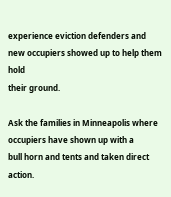experience eviction defenders and new occupiers showed up to help them hold
their ground.

Ask the families in Minneapolis where occupiers have shown up with a
bull horn and tents and taken direct action.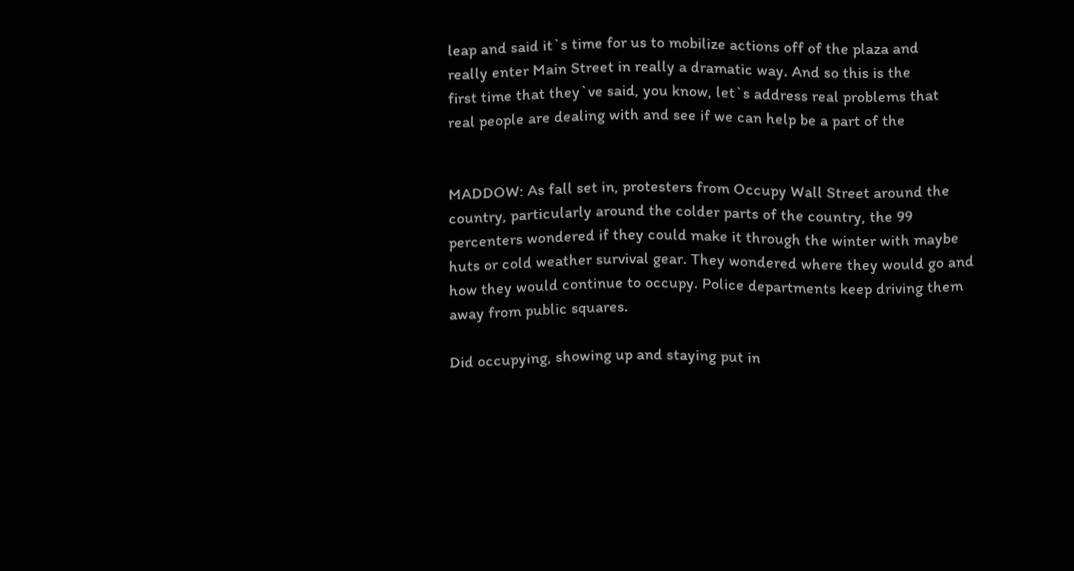leap and said it`s time for us to mobilize actions off of the plaza and
really enter Main Street in really a dramatic way. And so this is the
first time that they`ve said, you know, let`s address real problems that
real people are dealing with and see if we can help be a part of the


MADDOW: As fall set in, protesters from Occupy Wall Street around the
country, particularly around the colder parts of the country, the 99
percenters wondered if they could make it through the winter with maybe
huts or cold weather survival gear. They wondered where they would go and
how they would continue to occupy. Police departments keep driving them
away from public squares.

Did occupying, showing up and staying put in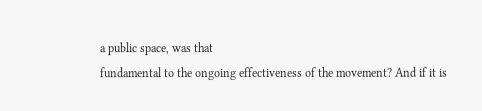a public space, was that
fundamental to the ongoing effectiveness of the movement? And if it is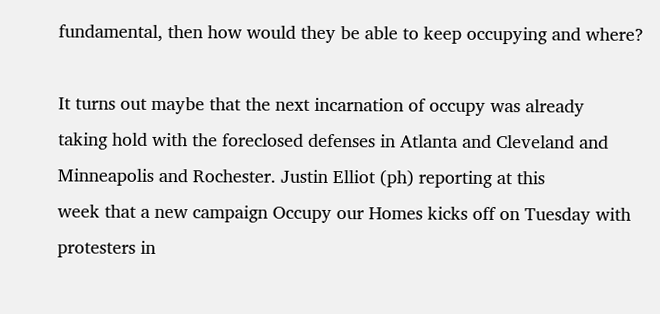fundamental, then how would they be able to keep occupying and where?

It turns out maybe that the next incarnation of occupy was already
taking hold with the foreclosed defenses in Atlanta and Cleveland and
Minneapolis and Rochester. Justin Elliot (ph) reporting at this
week that a new campaign Occupy our Homes kicks off on Tuesday with
protesters in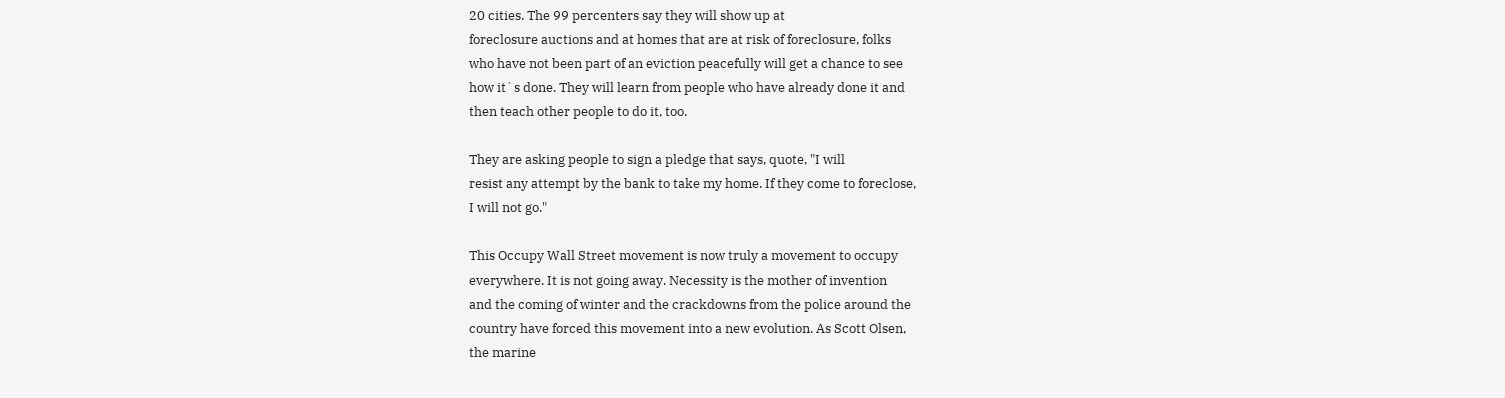20 cities. The 99 percenters say they will show up at
foreclosure auctions and at homes that are at risk of foreclosure, folks
who have not been part of an eviction peacefully will get a chance to see
how it`s done. They will learn from people who have already done it and
then teach other people to do it, too.

They are asking people to sign a pledge that says, quote, "I will
resist any attempt by the bank to take my home. If they come to foreclose,
I will not go."

This Occupy Wall Street movement is now truly a movement to occupy
everywhere. It is not going away. Necessity is the mother of invention
and the coming of winter and the crackdowns from the police around the
country have forced this movement into a new evolution. As Scott Olsen,
the marine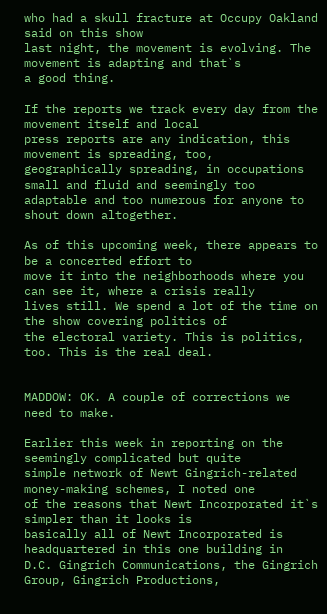who had a skull fracture at Occupy Oakland said on this show
last night, the movement is evolving. The movement is adapting and that`s
a good thing.

If the reports we track every day from the movement itself and local
press reports are any indication, this movement is spreading, too,
geographically spreading, in occupations small and fluid and seemingly too
adaptable and too numerous for anyone to shout down altogether.

As of this upcoming week, there appears to be a concerted effort to
move it into the neighborhoods where you can see it, where a crisis really
lives still. We spend a lot of the time on the show covering politics of
the electoral variety. This is politics, too. This is the real deal.


MADDOW: OK. A couple of corrections we need to make.

Earlier this week in reporting on the seemingly complicated but quite
simple network of Newt Gingrich-related money-making schemes, I noted one
of the reasons that Newt Incorporated it`s simpler than it looks is
basically all of Newt Incorporated is headquartered in this one building in
D.C. Gingrich Communications, the Gingrich Group, Gingrich Productions,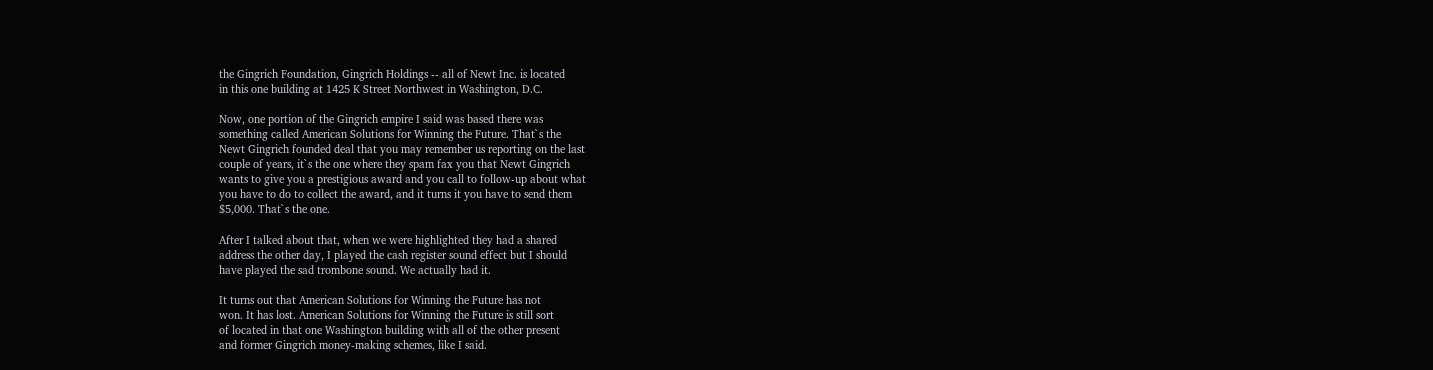the Gingrich Foundation, Gingrich Holdings -- all of Newt Inc. is located
in this one building at 1425 K Street Northwest in Washington, D.C.

Now, one portion of the Gingrich empire I said was based there was
something called American Solutions for Winning the Future. That`s the
Newt Gingrich founded deal that you may remember us reporting on the last
couple of years, it`s the one where they spam fax you that Newt Gingrich
wants to give you a prestigious award and you call to follow-up about what
you have to do to collect the award, and it turns it you have to send them
$5,000. That`s the one.

After I talked about that, when we were highlighted they had a shared
address the other day, I played the cash register sound effect but I should
have played the sad trombone sound. We actually had it.

It turns out that American Solutions for Winning the Future has not
won. It has lost. American Solutions for Winning the Future is still sort
of located in that one Washington building with all of the other present
and former Gingrich money-making schemes, like I said.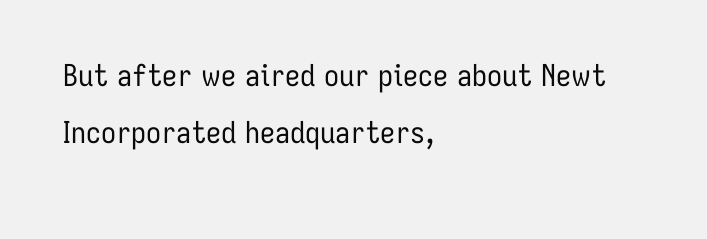But after we aired our piece about Newt Incorporated headquarters,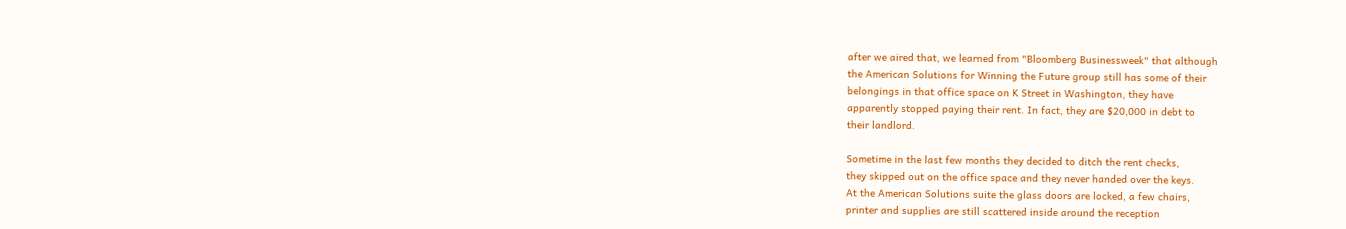after we aired that, we learned from "Bloomberg Businessweek" that although
the American Solutions for Winning the Future group still has some of their
belongings in that office space on K Street in Washington, they have
apparently stopped paying their rent. In fact, they are $20,000 in debt to
their landlord.

Sometime in the last few months they decided to ditch the rent checks,
they skipped out on the office space and they never handed over the keys.
At the American Solutions suite the glass doors are locked, a few chairs,
printer and supplies are still scattered inside around the reception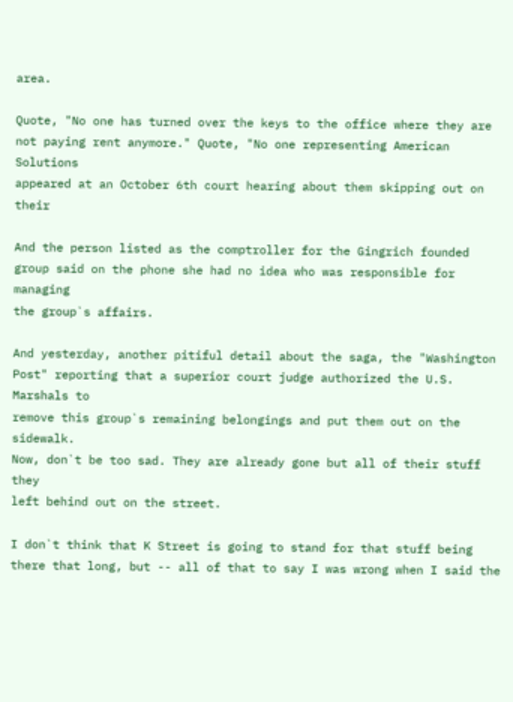area.

Quote, "No one has turned over the keys to the office where they are
not paying rent anymore." Quote, "No one representing American Solutions
appeared at an October 6th court hearing about them skipping out on their

And the person listed as the comptroller for the Gingrich founded
group said on the phone she had no idea who was responsible for managing
the group`s affairs.

And yesterday, another pitiful detail about the saga, the "Washington
Post" reporting that a superior court judge authorized the U.S. Marshals to
remove this group`s remaining belongings and put them out on the sidewalk.
Now, don`t be too sad. They are already gone but all of their stuff they
left behind out on the street.

I don`t think that K Street is going to stand for that stuff being
there that long, but -- all of that to say I was wrong when I said the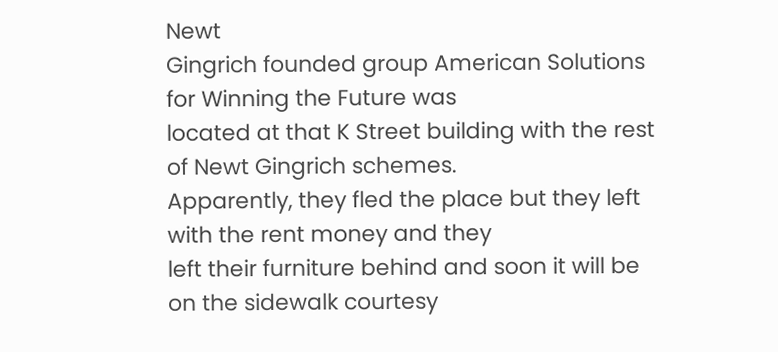Newt
Gingrich founded group American Solutions for Winning the Future was
located at that K Street building with the rest of Newt Gingrich schemes.
Apparently, they fled the place but they left with the rent money and they
left their furniture behind and soon it will be on the sidewalk courtesy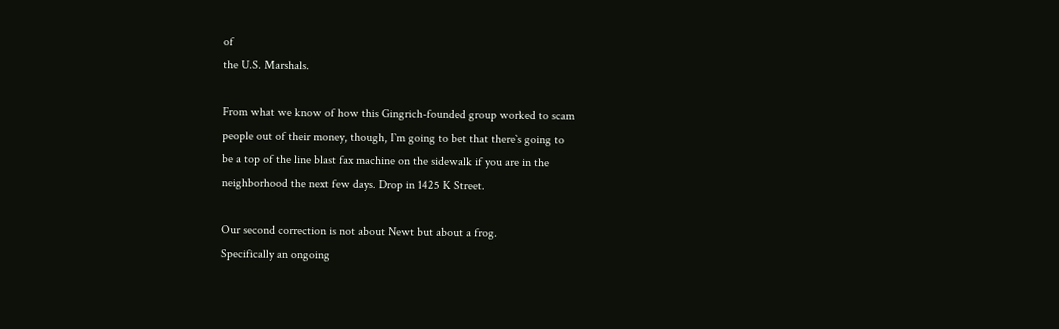of
the U.S. Marshals.

From what we know of how this Gingrich-founded group worked to scam
people out of their money, though, I`m going to bet that there`s going to
be a top of the line blast fax machine on the sidewalk if you are in the
neighborhood the next few days. Drop in 1425 K Street.

Our second correction is not about Newt but about a frog.
Specifically an ongoing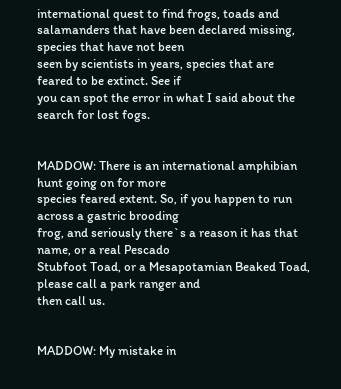international quest to find frogs, toads and
salamanders that have been declared missing, species that have not been
seen by scientists in years, species that are feared to be extinct. See if
you can spot the error in what I said about the search for lost fogs.


MADDOW: There is an international amphibian hunt going on for more
species feared extent. So, if you happen to run across a gastric brooding
frog, and seriously there`s a reason it has that name, or a real Pescado
Stubfoot Toad, or a Mesapotamian Beaked Toad, please call a park ranger and
then call us.


MADDOW: My mistake in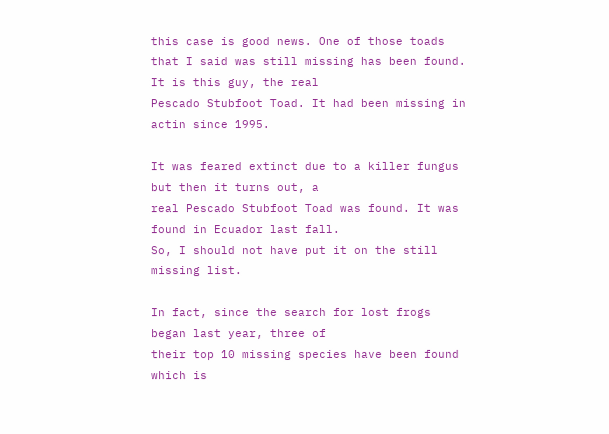this case is good news. One of those toads
that I said was still missing has been found. It is this guy, the real
Pescado Stubfoot Toad. It had been missing in actin since 1995.

It was feared extinct due to a killer fungus but then it turns out, a
real Pescado Stubfoot Toad was found. It was found in Ecuador last fall.
So, I should not have put it on the still missing list.

In fact, since the search for lost frogs began last year, three of
their top 10 missing species have been found which is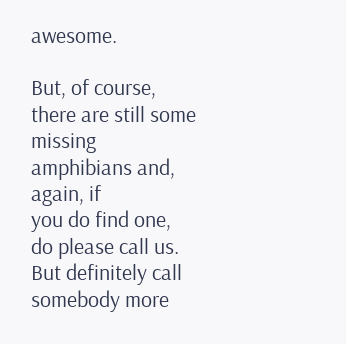awesome.

But, of course, there are still some missing amphibians and, again, if
you do find one, do please call us. But definitely call somebody more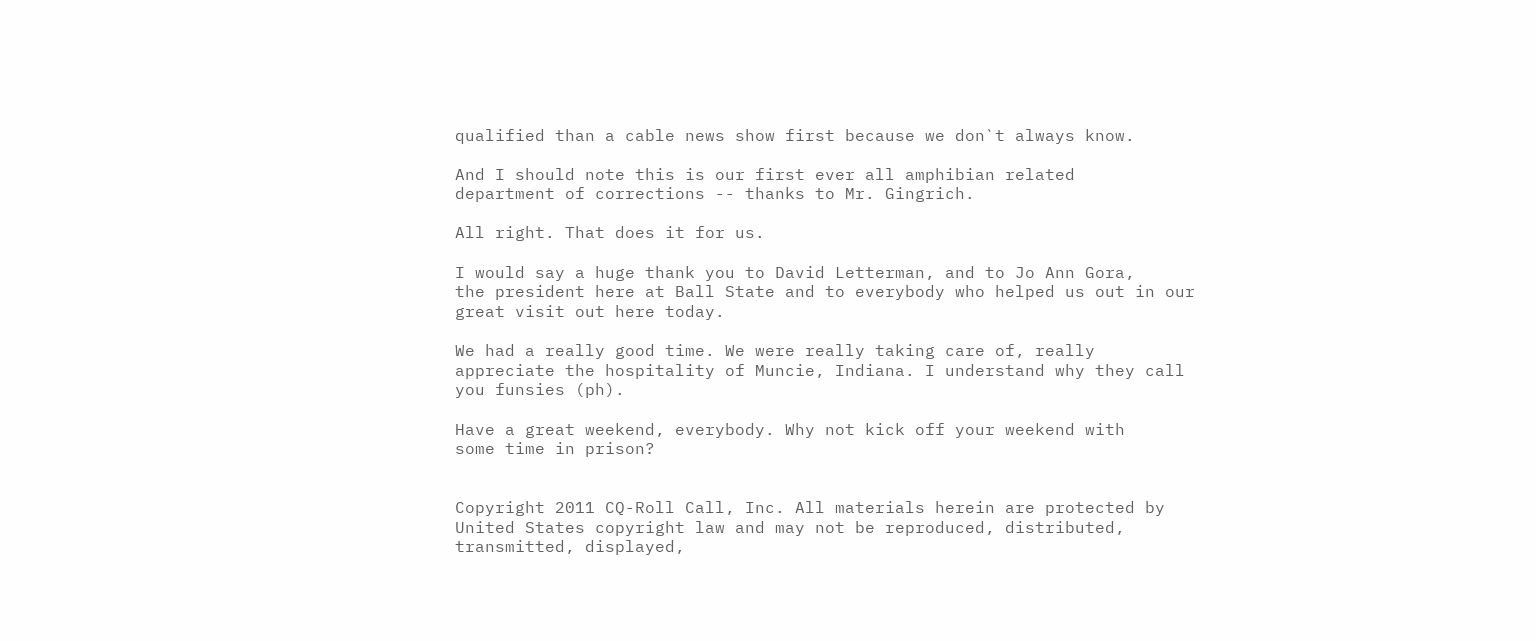qualified than a cable news show first because we don`t always know.

And I should note this is our first ever all amphibian related
department of corrections -- thanks to Mr. Gingrich.

All right. That does it for us.

I would say a huge thank you to David Letterman, and to Jo Ann Gora,
the president here at Ball State and to everybody who helped us out in our
great visit out here today.

We had a really good time. We were really taking care of, really
appreciate the hospitality of Muncie, Indiana. I understand why they call
you funsies (ph).

Have a great weekend, everybody. Why not kick off your weekend with
some time in prison?


Copyright 2011 CQ-Roll Call, Inc. All materials herein are protected by
United States copyright law and may not be reproduced, distributed,
transmitted, displayed,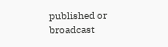published or broadcast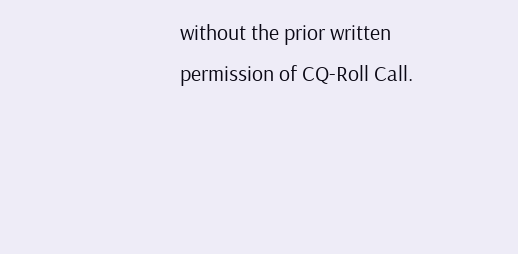without the prior written
permission of CQ-Roll Call.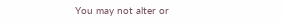You may not alter or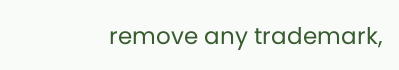remove any trademark,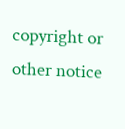copyright or other notice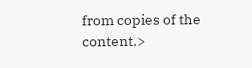from copies of the content.>